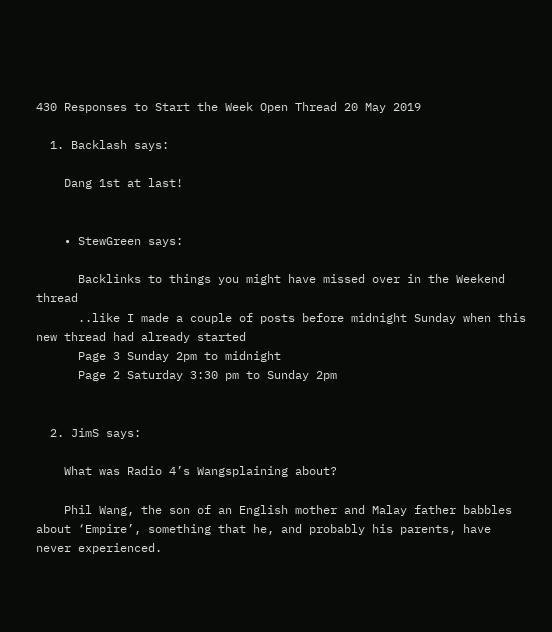430 Responses to Start the Week Open Thread 20 May 2019

  1. Backlash says:

    Dang 1st at last!


    • StewGreen says:

      Backlinks to things you might have missed over in the Weekend thread
      ..like I made a couple of posts before midnight Sunday when this new thread had already started
      Page 3 Sunday 2pm to midnight
      Page 2 Saturday 3:30 pm to Sunday 2pm


  2. JimS says:

    What was Radio 4’s Wangsplaining about?

    Phil Wang, the son of an English mother and Malay father babbles about ‘Empire’, something that he, and probably his parents, have never experienced.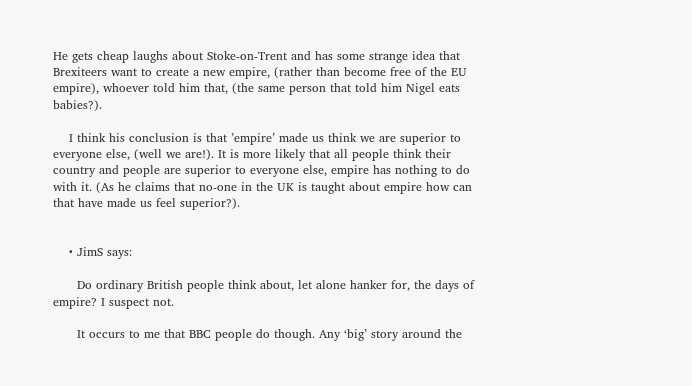He gets cheap laughs about Stoke-on-Trent and has some strange idea that Brexiteers want to create a new empire, (rather than become free of the EU empire), whoever told him that, (the same person that told him Nigel eats babies?).

    I think his conclusion is that ’empire’ made us think we are superior to everyone else, (well we are!). It is more likely that all people think their country and people are superior to everyone else, empire has nothing to do with it. (As he claims that no-one in the UK is taught about empire how can that have made us feel superior?).


    • JimS says:

      Do ordinary British people think about, let alone hanker for, the days of empire? I suspect not.

      It occurs to me that BBC people do though. Any ‘big’ story around the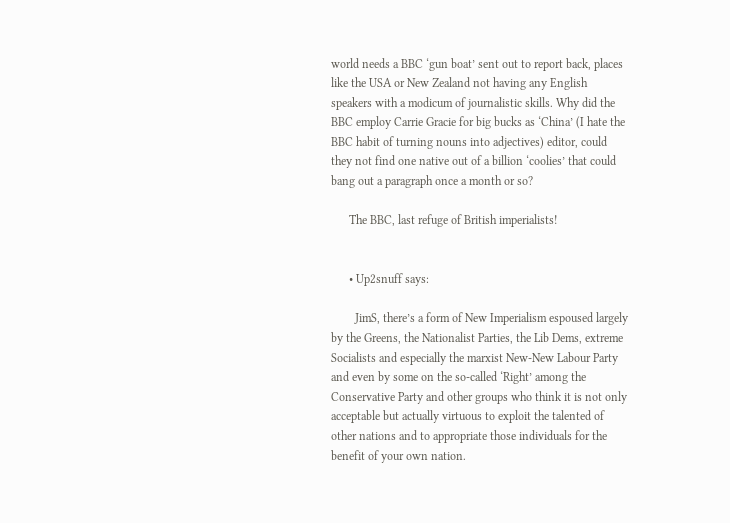world needs a BBC ‘gun boat’ sent out to report back, places like the USA or New Zealand not having any English speakers with a modicum of journalistic skills. Why did the BBC employ Carrie Gracie for big bucks as ‘China’ (I hate the BBC habit of turning nouns into adjectives) editor, could they not find one native out of a billion ‘coolies’ that could bang out a paragraph once a month or so?

      The BBC, last refuge of British imperialists!


      • Up2snuff says:

        JimS, there’s a form of New Imperialism espoused largely by the Greens, the Nationalist Parties, the Lib Dems, extreme Socialists and especially the marxist New-New Labour Party and even by some on the so-called ‘Right’ among the Conservative Party and other groups who think it is not only acceptable but actually virtuous to exploit the talented of other nations and to appropriate those individuals for the benefit of your own nation.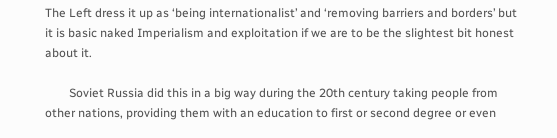The Left dress it up as ‘being internationalist’ and ‘removing barriers and borders’ but it is basic naked Imperialism and exploitation if we are to be the slightest bit honest about it.

        Soviet Russia did this in a big way during the 20th century taking people from other nations, providing them with an education to first or second degree or even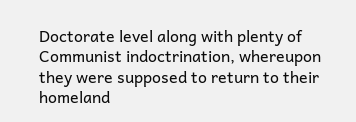Doctorate level along with plenty of Communist indoctrination, whereupon they were supposed to return to their homeland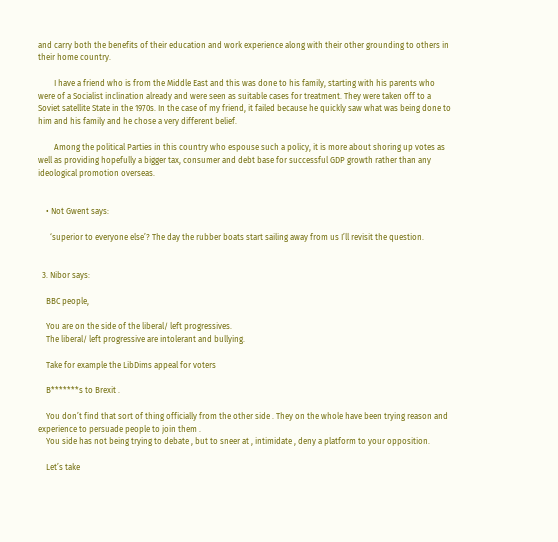and carry both the benefits of their education and work experience along with their other grounding to others in their home country.

        I have a friend who is from the Middle East and this was done to his family, starting with his parents who were of a Socialist inclination already and were seen as suitable cases for treatment. They were taken off to a Soviet satellite State in the 1970s. In the case of my friend, it failed because he quickly saw what was being done to him and his family and he chose a very different belief.

        Among the political Parties in this country who espouse such a policy, it is more about shoring up votes as well as providing hopefully a bigger tax, consumer and debt base for successful GDP growth rather than any ideological promotion overseas.


    • Not Gwent says:

      ‘superior to everyone else’? The day the rubber boats start sailing away from us I’ll revisit the question.


  3. Nibor says:

    BBC people,

    You are on the side of the liberal/ left progressives.
    The liberal/ left progressive are intolerant and bullying.

    Take for example the LibDims appeal for voters

    B*******s to Brexit .

    You don’t find that sort of thing officially from the other side . They on the whole have been trying reason and experience to persuade people to join them .
    You side has not being trying to debate , but to sneer at , intimidate , deny a platform to your opposition.

    Let’s take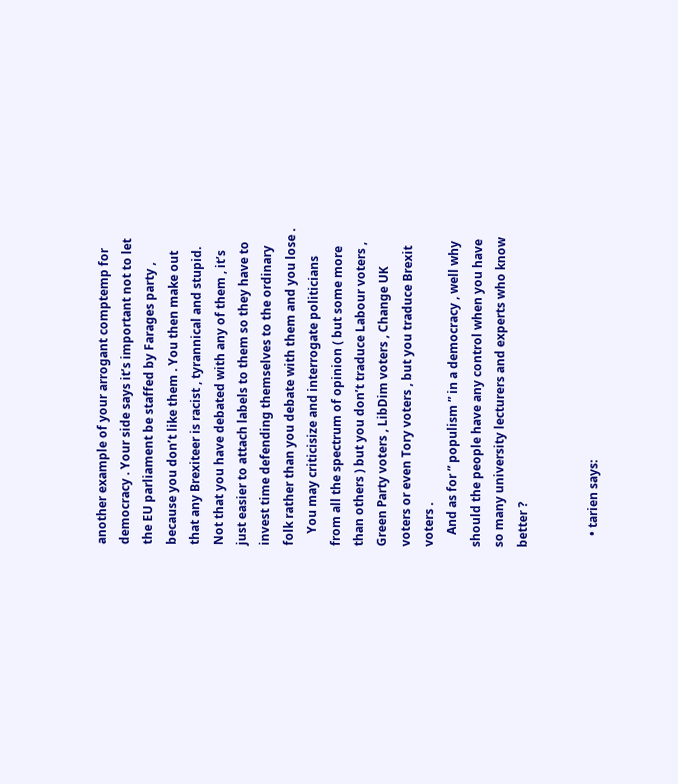another example of your arrogant comptemp for democracy . Your side says it’s important not to let the EU parliament be staffed by Farages party , because you don’t like them . You then make out that any Brexiteer is racist , tyrannical and stupid. Not that you have debated with any of them , it’s just easier to attach labels to them so they have to invest time defending themselves to the ordinary folk rather than you debate with them and you lose .
    You may criticisize and interrogate politicians from all the spectrum of opinion ( but some more than others ) but you don’t traduce Labour voters , Green Party voters , LibDim voters , Change UK voters or even Tory voters , but you traduce Brexit voters .
    And as for ” populism ” in a democracy , well why should the people have any control when you have so many university lecturers and experts who know better ?


    • tarien says: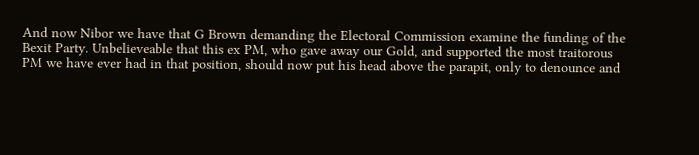And now Nibor we have that G Brown demanding the Electoral Commission examine the funding of the Bexit Party. Unbelieveable that this ex PM, who gave away our Gold, and supported the most traitorous PM we have ever had in that position, should now put his head above the parapit, only to denounce and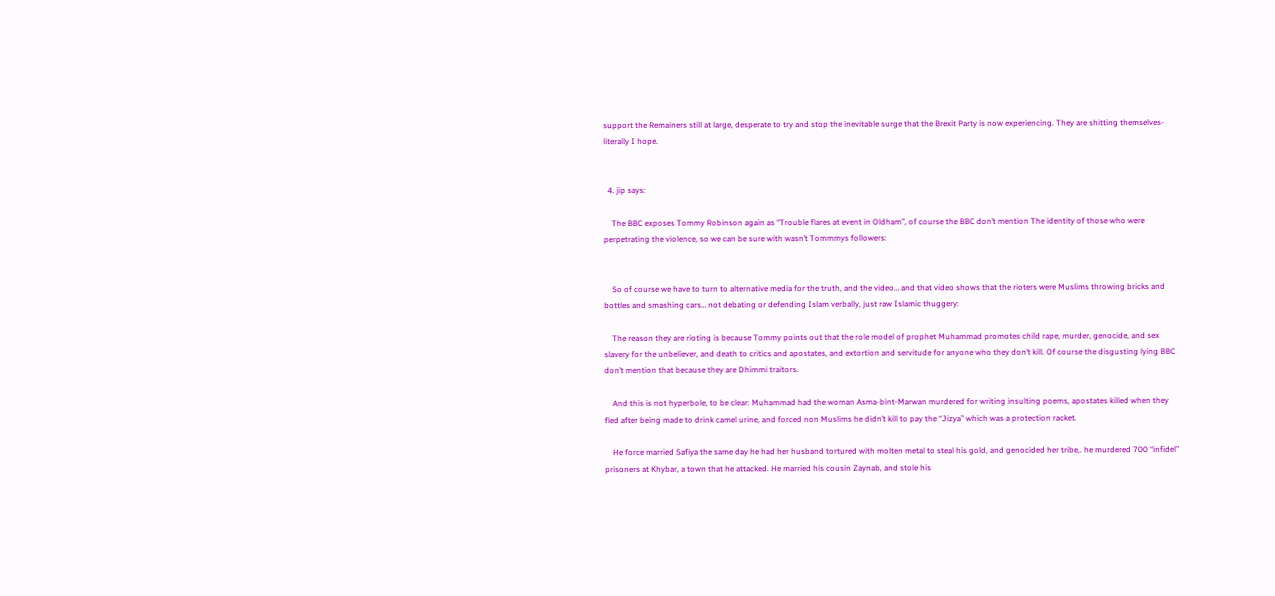support the Remainers still at large, desperate to try and stop the inevitable surge that the Brexit Party is now experiencing. They are shitting themselves-literally I hope.


  4. jip says:

    The BBC exposes Tommy Robinson again as “Trouble flares at event in Oldham”, of course the BBC don’t mention The identity of those who were perpetrating the violence, so we can be sure with wasn’t Tommmys followers:


    So of course we have to turn to alternative media for the truth, and the video… and that video shows that the rioters were Muslims throwing bricks and bottles and smashing cars… not debating or defending Islam verbally, just raw Islamic thuggery:

    The reason they are rioting is because Tommy points out that the role model of prophet Muhammad promotes child rape, murder, genocide, and sex slavery for the unbeliever, and death to critics and apostates, and extortion and servitude for anyone who they don’t kill. Of course the disgusting lying BBC don’t mention that because they are Dhimmi traitors.

    And this is not hyperbole, to be clear: Muhammad had the woman Asma-bint-Marwan murdered for writing insulting poems, apostates killed when they fled after being made to drink camel urine, and forced non Muslims he didn’t kill to pay the “Jizya” which was a protection racket.

    He force married Safiya the same day he had her husband tortured with molten metal to steal his gold, and genocided her tribe,. he murdered 700 “infidel” prisoners at Khybar, a town that he attacked. He married his cousin Zaynab, and stole his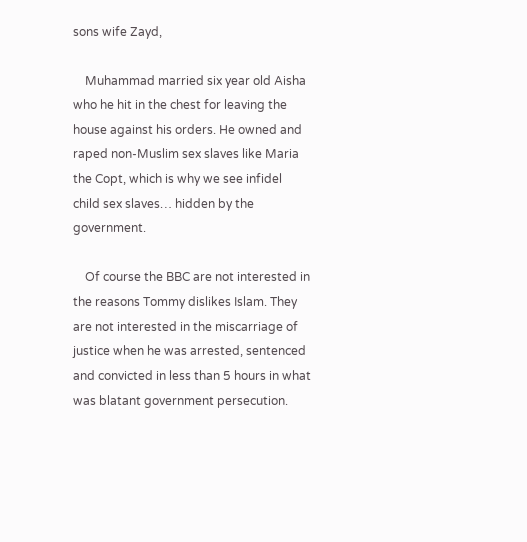sons wife Zayd,

    Muhammad married six year old Aisha who he hit in the chest for leaving the house against his orders. He owned and raped non-Muslim sex slaves like Maria the Copt, which is why we see infidel child sex slaves… hidden by the government.

    Of course the BBC are not interested in the reasons Tommy dislikes Islam. They are not interested in the miscarriage of justice when he was arrested, sentenced and convicted in less than 5 hours in what was blatant government persecution.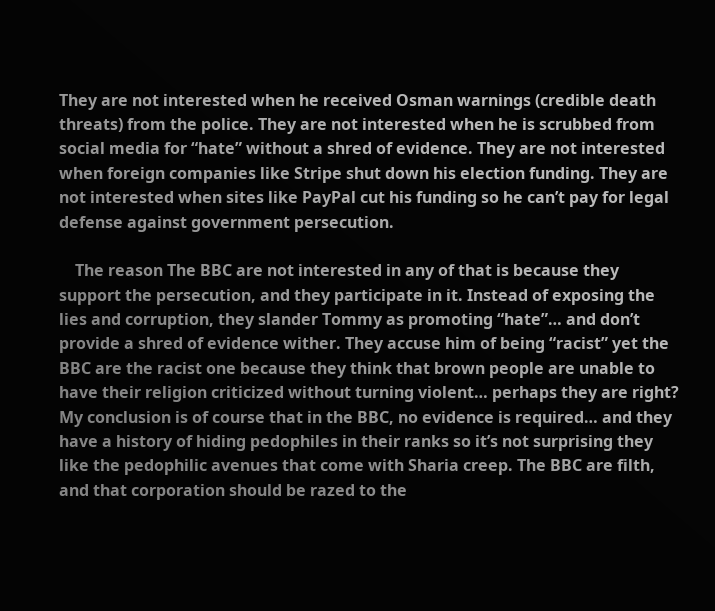They are not interested when he received Osman warnings (credible death threats) from the police. They are not interested when he is scrubbed from social media for “hate” without a shred of evidence. They are not interested when foreign companies like Stripe shut down his election funding. They are not interested when sites like PayPal cut his funding so he can’t pay for legal defense against government persecution.

    The reason The BBC are not interested in any of that is because they support the persecution, and they participate in it. Instead of exposing the lies and corruption, they slander Tommy as promoting “hate”… and don’t provide a shred of evidence wither. They accuse him of being “racist” yet the BBC are the racist one because they think that brown people are unable to have their religion criticized without turning violent… perhaps they are right? My conclusion is of course that in the BBC, no evidence is required… and they have a history of hiding pedophiles in their ranks so it’s not surprising they like the pedophilic avenues that come with Sharia creep. The BBC are filth, and that corporation should be razed to the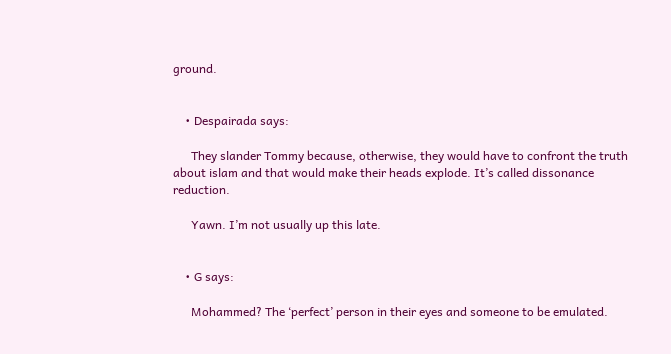ground.


    • Despairada says:

      They slander Tommy because, otherwise, they would have to confront the truth about islam and that would make their heads explode. It’s called dissonance reduction.

      Yawn. I’m not usually up this late.


    • G says:

      Mohammed? The ‘perfect’ person in their eyes and someone to be emulated.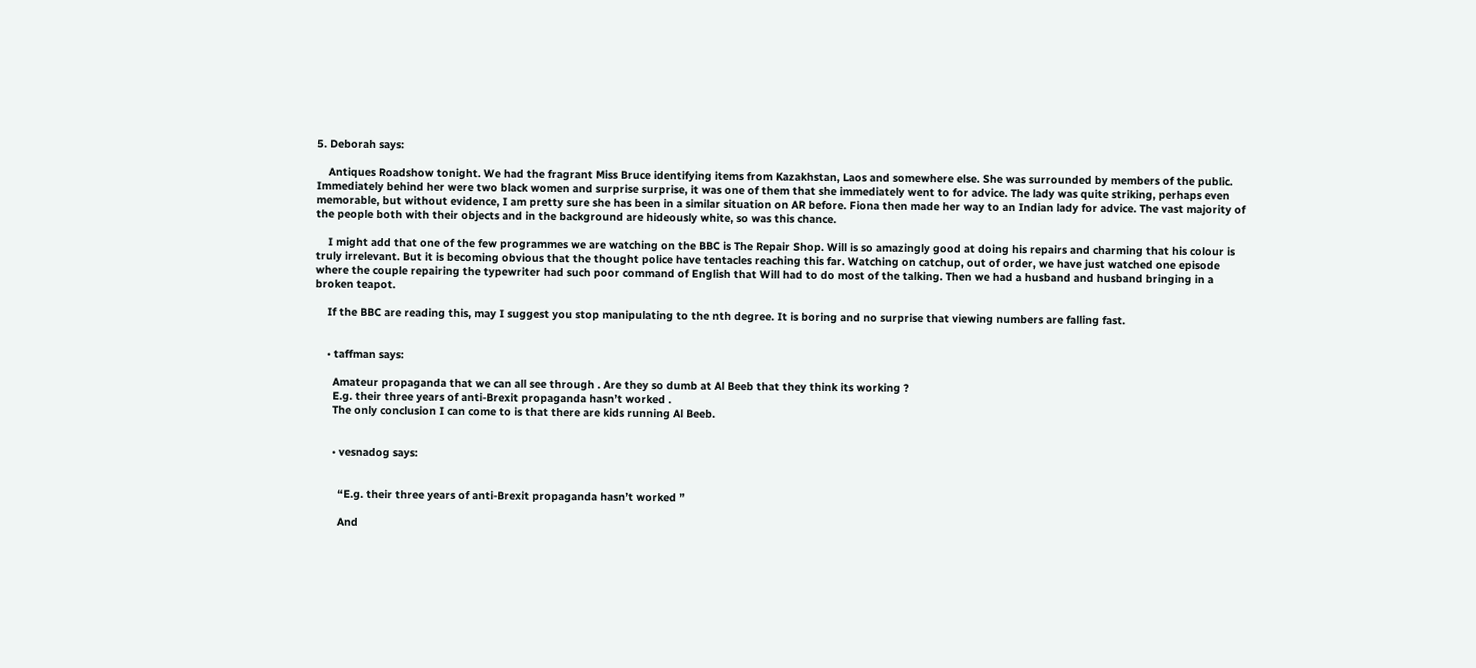5. Deborah says:

    Antiques Roadshow tonight. We had the fragrant Miss Bruce identifying items from Kazakhstan, Laos and somewhere else. She was surrounded by members of the public. Immediately behind her were two black women and surprise surprise, it was one of them that she immediately went to for advice. The lady was quite striking, perhaps even memorable, but without evidence, I am pretty sure she has been in a similar situation on AR before. Fiona then made her way to an Indian lady for advice. The vast majority of the people both with their objects and in the background are hideously white, so was this chance.

    I might add that one of the few programmes we are watching on the BBC is The Repair Shop. Will is so amazingly good at doing his repairs and charming that his colour is truly irrelevant. But it is becoming obvious that the thought police have tentacles reaching this far. Watching on catchup, out of order, we have just watched one episode where the couple repairing the typewriter had such poor command of English that Will had to do most of the talking. Then we had a husband and husband bringing in a broken teapot.

    If the BBC are reading this, may I suggest you stop manipulating to the nth degree. It is boring and no surprise that viewing numbers are falling fast.


    • taffman says:

      Amateur propaganda that we can all see through . Are they so dumb at Al Beeb that they think its working ?
      E.g. their three years of anti-Brexit propaganda hasn’t worked .
      The only conclusion I can come to is that there are kids running Al Beeb.


      • vesnadog says:


        “E.g. their three years of anti-Brexit propaganda hasn’t worked ”

        And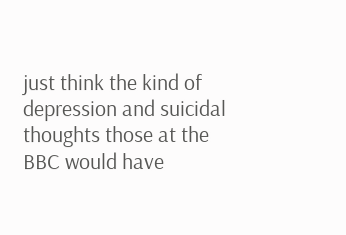just think the kind of depression and suicidal thoughts those at the BBC would have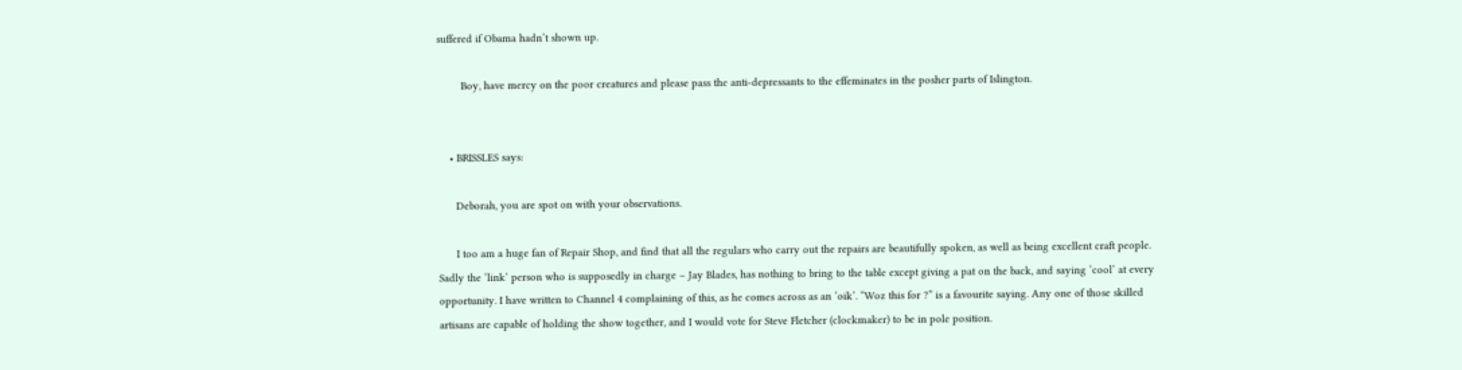suffered if Obama hadn’t shown up.

        Boy, have mercy on the poor creatures and please pass the anti-depressants to the effeminates in the posher parts of Islington.


    • BRISSLES says:

      Deborah, you are spot on with your observations.

      I too am a huge fan of Repair Shop, and find that all the regulars who carry out the repairs are beautifully spoken, as well as being excellent craft people. Sadly the ‘link’ person who is supposedly in charge – Jay Blades, has nothing to bring to the table except giving a pat on the back, and saying ‘cool’ at every opportunity. I have written to Channel 4 complaining of this, as he comes across as an ‘oik’. “Woz this for ?” is a favourite saying. Any one of those skilled artisans are capable of holding the show together, and I would vote for Steve Fletcher (clockmaker) to be in pole position.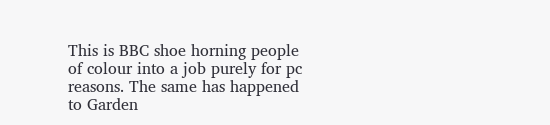This is BBC shoe horning people of colour into a job purely for pc reasons. The same has happened to Garden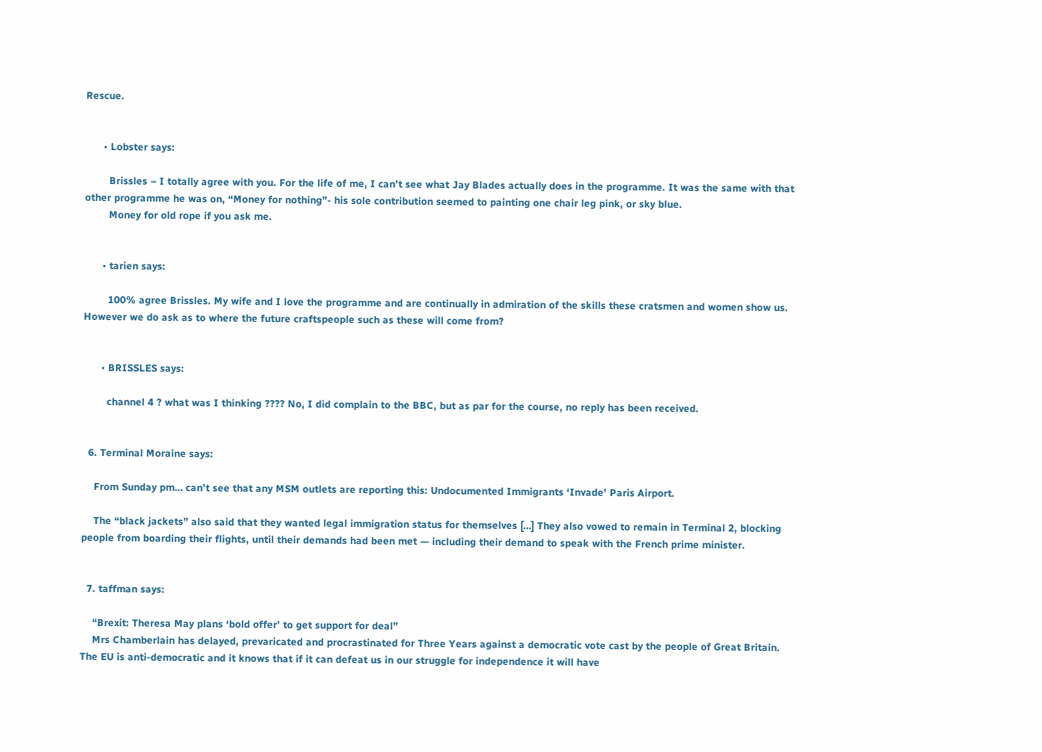Rescue.


      • Lobster says:

        Brissles – I totally agree with you. For the life of me, I can’t see what Jay Blades actually does in the programme. It was the same with that other programme he was on, “Money for nothing”- his sole contribution seemed to painting one chair leg pink, or sky blue.
        Money for old rope if you ask me.


      • tarien says:

        100% agree Brissles. My wife and I love the programme and are continually in admiration of the skills these cratsmen and women show us. However we do ask as to where the future craftspeople such as these will come from?


      • BRISSLES says:

        channel 4 ? what was I thinking ???? No, I did complain to the BBC, but as par for the course, no reply has been received.


  6. Terminal Moraine says:

    From Sunday pm… can’t see that any MSM outlets are reporting this: Undocumented Immigrants ‘Invade’ Paris Airport.

    The “black jackets” also said that they wanted legal immigration status for themselves […] They also vowed to remain in Terminal 2, blocking people from boarding their flights, until their demands had been met — including their demand to speak with the French prime minister.


  7. taffman says:

    “Brexit: Theresa May plans ‘bold offer’ to get support for deal”
    Mrs Chamberlain has delayed, prevaricated and procrastinated for Three Years against a democratic vote cast by the people of Great Britain. The EU is anti-democratic and it knows that if it can defeat us in our struggle for independence it will have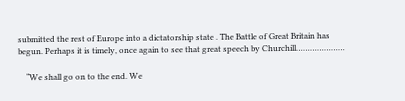submitted the rest of Europe into a dictatorship state . The Battle of Great Britain has begun. Perhaps it is timely, once again to see that great speech by Churchill…………………

    “We shall go on to the end. We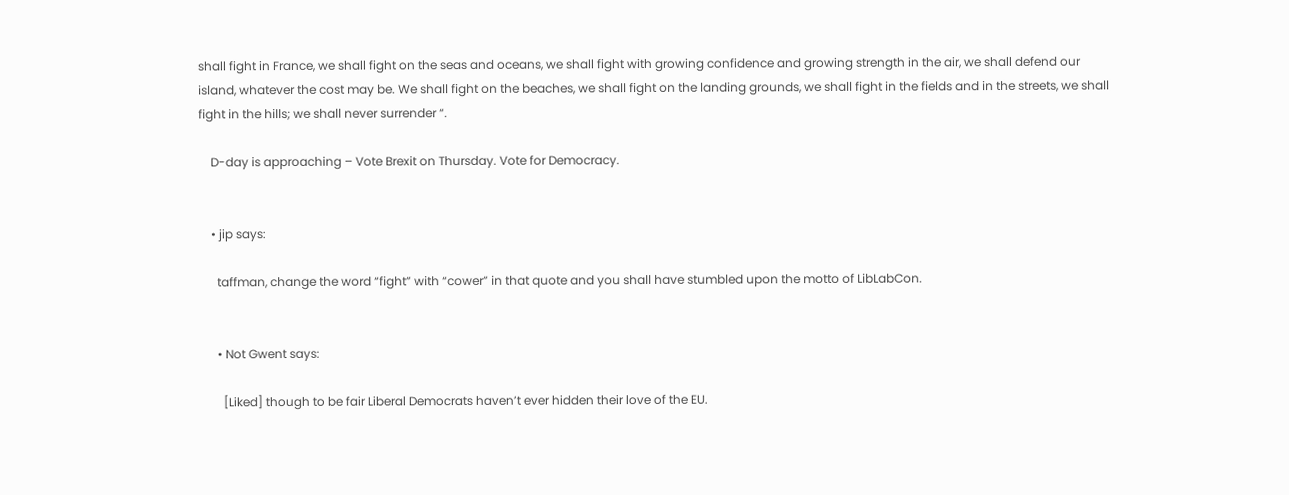shall fight in France, we shall fight on the seas and oceans, we shall fight with growing confidence and growing strength in the air, we shall defend our island, whatever the cost may be. We shall fight on the beaches, we shall fight on the landing grounds, we shall fight in the fields and in the streets, we shall fight in the hills; we shall never surrender “.

    D-day is approaching – Vote Brexit on Thursday. Vote for Democracy.


    • jip says:

      taffman, change the word “fight” with “cower” in that quote and you shall have stumbled upon the motto of LibLabCon.


      • Not Gwent says:

        [Liked] though to be fair Liberal Democrats haven’t ever hidden their love of the EU.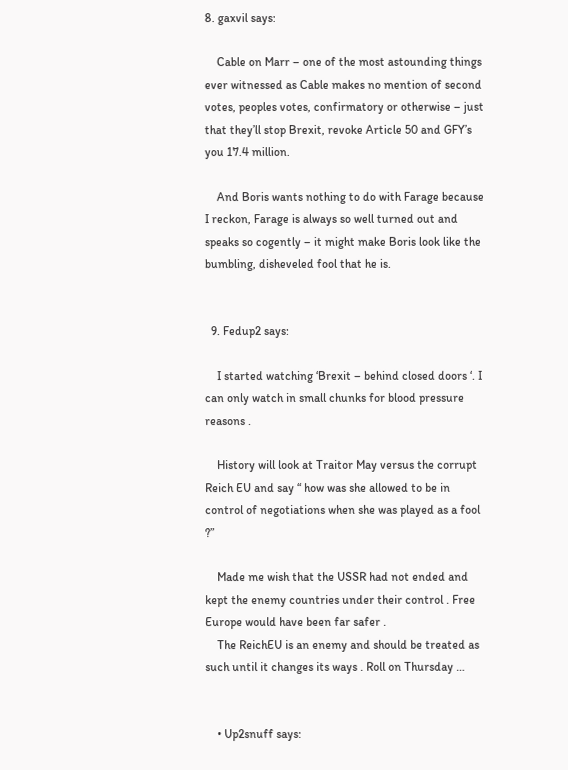8. gaxvil says:

    Cable on Marr – one of the most astounding things ever witnessed as Cable makes no mention of second votes, peoples votes, confirmatory or otherwise – just that they’ll stop Brexit, revoke Article 50 and GFY’s you 17.4 million.

    And Boris wants nothing to do with Farage because I reckon, Farage is always so well turned out and speaks so cogently – it might make Boris look like the bumbling, disheveled fool that he is.


  9. Fedup2 says:

    I started watching ‘Brexit – behind closed doors ‘. I can only watch in small chunks for blood pressure reasons .

    History will look at Traitor May versus the corrupt Reich EU and say “ how was she allowed to be in control of negotiations when she was played as a fool ?”

    Made me wish that the USSR had not ended and kept the enemy countries under their control . Free Europe would have been far safer .
    The ReichEU is an enemy and should be treated as such until it changes its ways . Roll on Thursday …


    • Up2snuff says: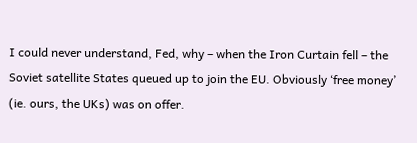I could never understand, Fed, why – when the Iron Curtain fell – the Soviet satellite States queued up to join the EU. Obviously ‘free money’ (ie. ours, the UKs) was on offer.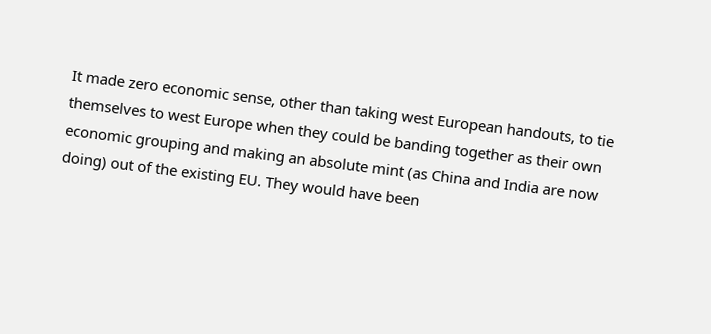It made zero economic sense, other than taking west European handouts, to tie themselves to west Europe when they could be banding together as their own economic grouping and making an absolute mint (as China and India are now doing) out of the existing EU. They would have been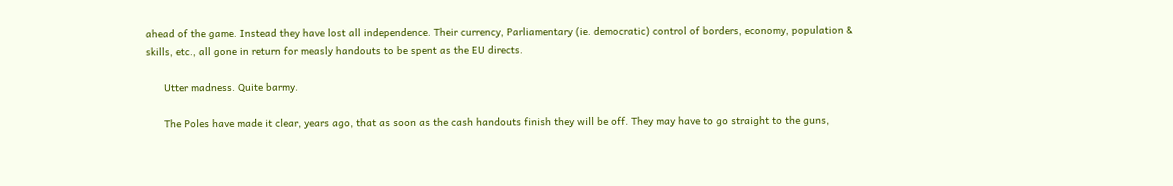ahead of the game. Instead they have lost all independence. Their currency, Parliamentary (ie. democratic) control of borders, economy, population & skills, etc., all gone in return for measly handouts to be spent as the EU directs.

      Utter madness. Quite barmy.

      The Poles have made it clear, years ago, that as soon as the cash handouts finish they will be off. They may have to go straight to the guns,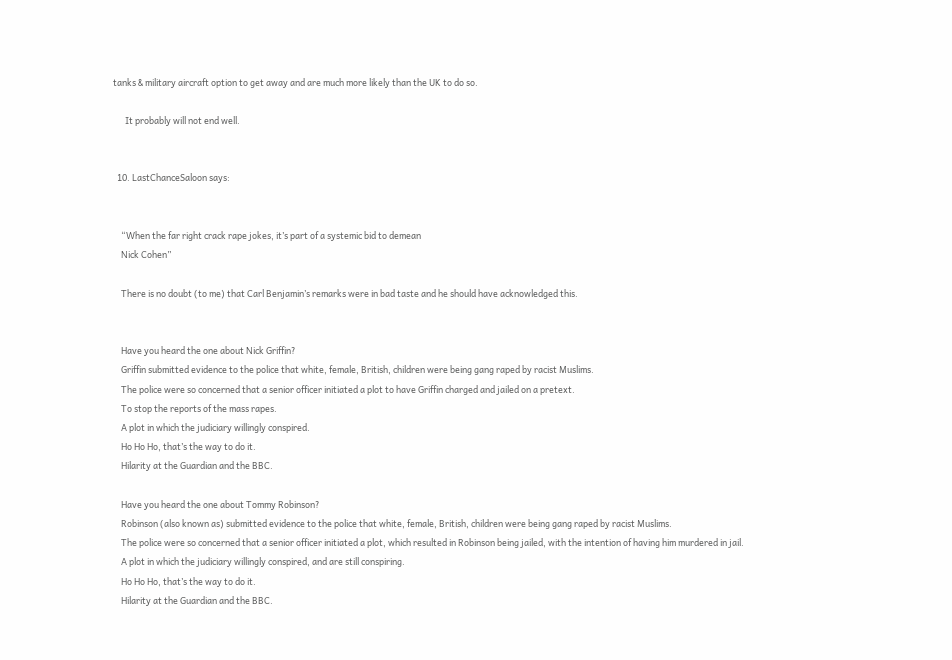tanks & military aircraft option to get away and are much more likely than the UK to do so.

      It probably will not end well.


  10. LastChanceSaloon says:


    “When the far right crack rape jokes, it’s part of a systemic bid to demean
    Nick Cohen”

    There is no doubt (to me) that Carl Benjamin’s remarks were in bad taste and he should have acknowledged this.


    Have you heard the one about Nick Griffin?
    Griffin submitted evidence to the police that white, female, British, children were being gang raped by racist Muslims.
    The police were so concerned that a senior officer initiated a plot to have Griffin charged and jailed on a pretext.
    To stop the reports of the mass rapes.
    A plot in which the judiciary willingly conspired.
    Ho Ho Ho, that’s the way to do it.
    Hilarity at the Guardian and the BBC.

    Have you heard the one about Tommy Robinson?
    Robinson (also known as) submitted evidence to the police that white, female, British, children were being gang raped by racist Muslims.
    The police were so concerned that a senior officer initiated a plot, which resulted in Robinson being jailed, with the intention of having him murdered in jail.
    A plot in which the judiciary willingly conspired, and are still conspiring.
    Ho Ho Ho, that’s the way to do it.
    Hilarity at the Guardian and the BBC.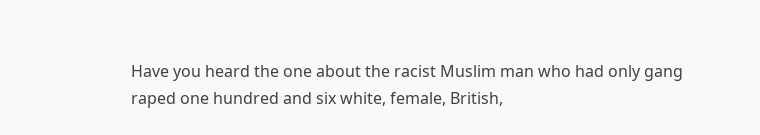Have you heard the one about the racist Muslim man who had only gang raped one hundred and six white, female, British,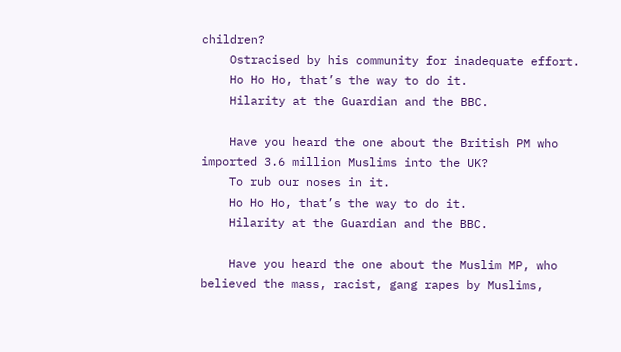children?
    Ostracised by his community for inadequate effort.
    Ho Ho Ho, that’s the way to do it.
    Hilarity at the Guardian and the BBC.

    Have you heard the one about the British PM who imported 3.6 million Muslims into the UK?
    To rub our noses in it.
    Ho Ho Ho, that’s the way to do it.
    Hilarity at the Guardian and the BBC.

    Have you heard the one about the Muslim MP, who believed the mass, racist, gang rapes by Muslims,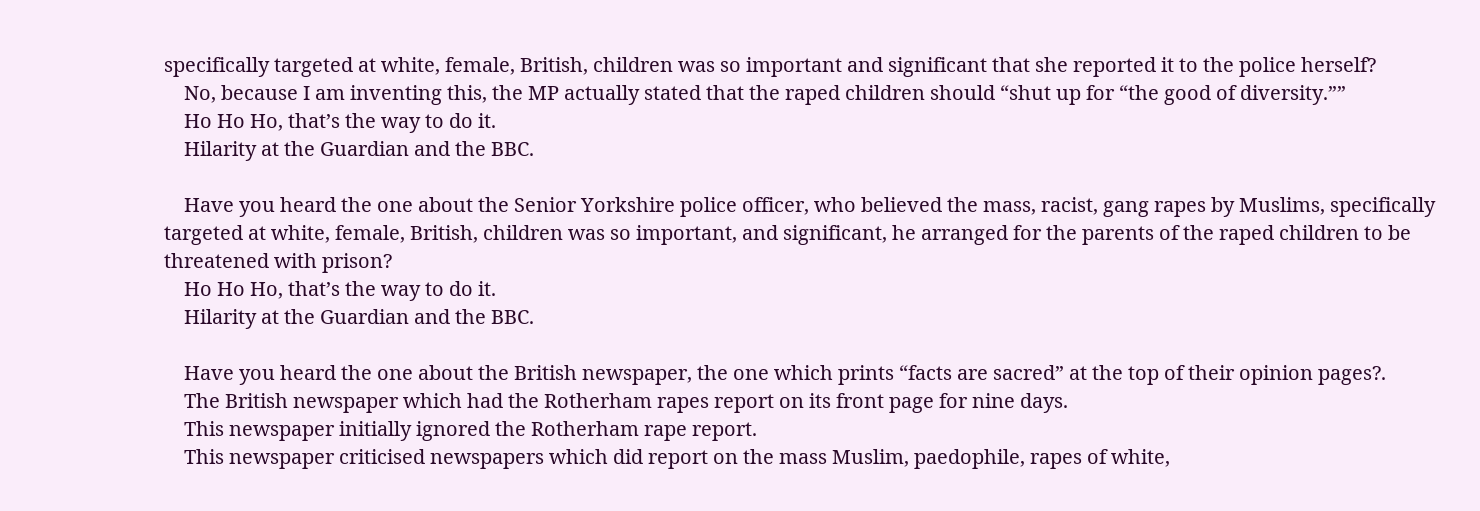specifically targeted at white, female, British, children was so important and significant that she reported it to the police herself?
    No, because I am inventing this, the MP actually stated that the raped children should “shut up for “the good of diversity.””
    Ho Ho Ho, that’s the way to do it.
    Hilarity at the Guardian and the BBC.

    Have you heard the one about the Senior Yorkshire police officer, who believed the mass, racist, gang rapes by Muslims, specifically targeted at white, female, British, children was so important, and significant, he arranged for the parents of the raped children to be threatened with prison?
    Ho Ho Ho, that’s the way to do it.
    Hilarity at the Guardian and the BBC.

    Have you heard the one about the British newspaper, the one which prints “facts are sacred” at the top of their opinion pages?.
    The British newspaper which had the Rotherham rapes report on its front page for nine days.
    This newspaper initially ignored the Rotherham rape report.
    This newspaper criticised newspapers which did report on the mass Muslim, paedophile, rapes of white,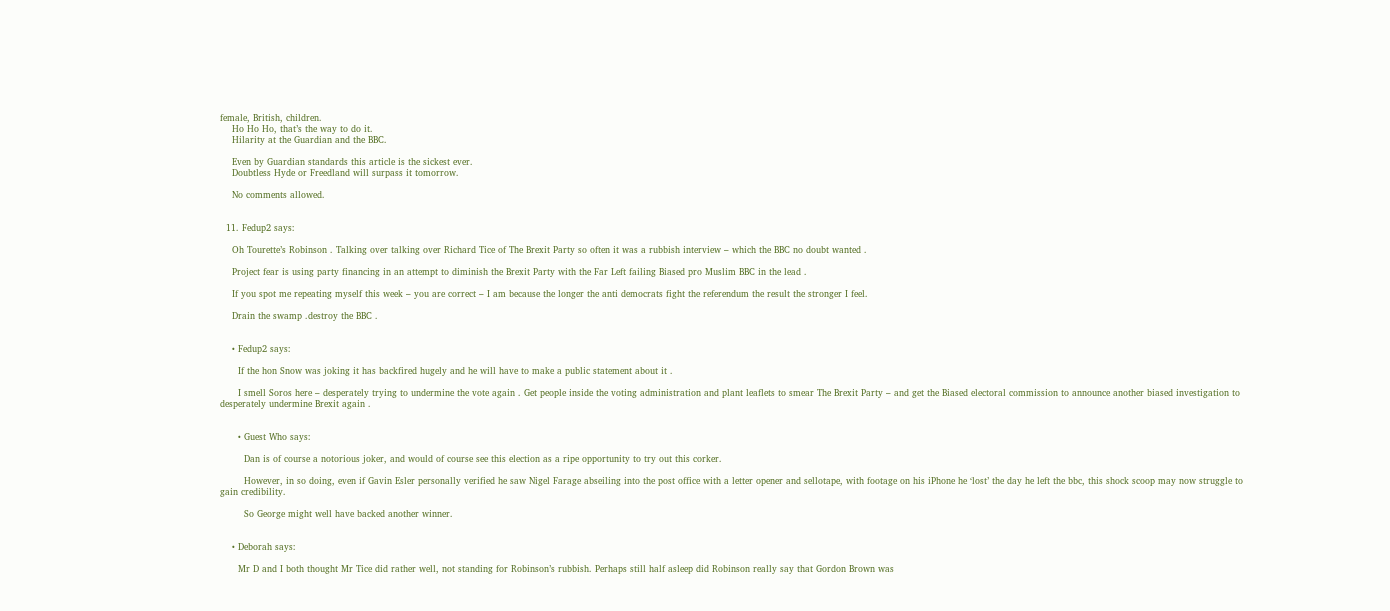female, British, children.
    Ho Ho Ho, that’s the way to do it.
    Hilarity at the Guardian and the BBC.

    Even by Guardian standards this article is the sickest ever.
    Doubtless Hyde or Freedland will surpass it tomorrow.

    No comments allowed.


  11. Fedup2 says:

    Oh Tourette’s Robinson . Talking over talking over Richard Tice of The Brexit Party so often it was a rubbish interview – which the BBC no doubt wanted .

    Project fear is using party financing in an attempt to diminish the Brexit Party with the Far Left failing Biased pro Muslim BBC in the lead .

    If you spot me repeating myself this week – you are correct – I am because the longer the anti democrats fight the referendum the result the stronger I feel.

    Drain the swamp .destroy the BBC .


    • Fedup2 says:

      If the hon Snow was joking it has backfired hugely and he will have to make a public statement about it .

      I smell Soros here – desperately trying to undermine the vote again . Get people inside the voting administration and plant leaflets to smear The Brexit Party – and get the Biased electoral commission to announce another biased investigation to desperately undermine Brexit again .


      • Guest Who says:

        Dan is of course a notorious joker, and would of course see this election as a ripe opportunity to try out this corker.

        However, in so doing, even if Gavin Esler personally verified he saw Nigel Farage abseiling into the post office with a letter opener and sellotape, with footage on his iPhone he ‘lost’ the day he left the bbc, this shock scoop may now struggle to gain credibility.

        So George might well have backed another winner.


    • Deborah says:

      Mr D and I both thought Mr Tice did rather well, not standing for Robinson’s rubbish. Perhaps still half asleep did Robinson really say that Gordon Brown was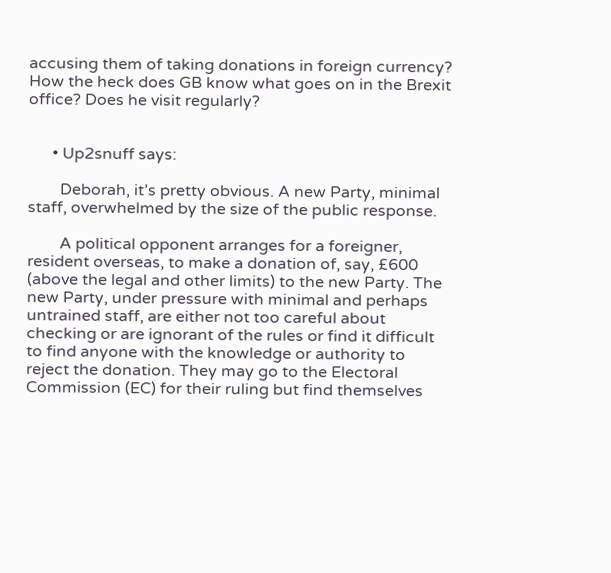accusing them of taking donations in foreign currency? How the heck does GB know what goes on in the Brexit office? Does he visit regularly?


      • Up2snuff says:

        Deborah, it’s pretty obvious. A new Party, minimal staff, overwhelmed by the size of the public response.

        A political opponent arranges for a foreigner, resident overseas, to make a donation of, say, £600 (above the legal and other limits) to the new Party. The new Party, under pressure with minimal and perhaps untrained staff, are either not too careful about checking or are ignorant of the rules or find it difficult to find anyone with the knowledge or authority to reject the donation. They may go to the Electoral Commission (EC) for their ruling but find themselves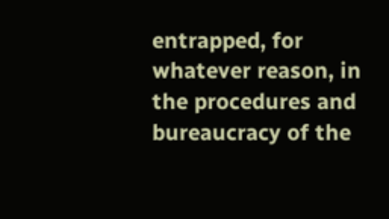entrapped, for whatever reason, in the procedures and bureaucracy of the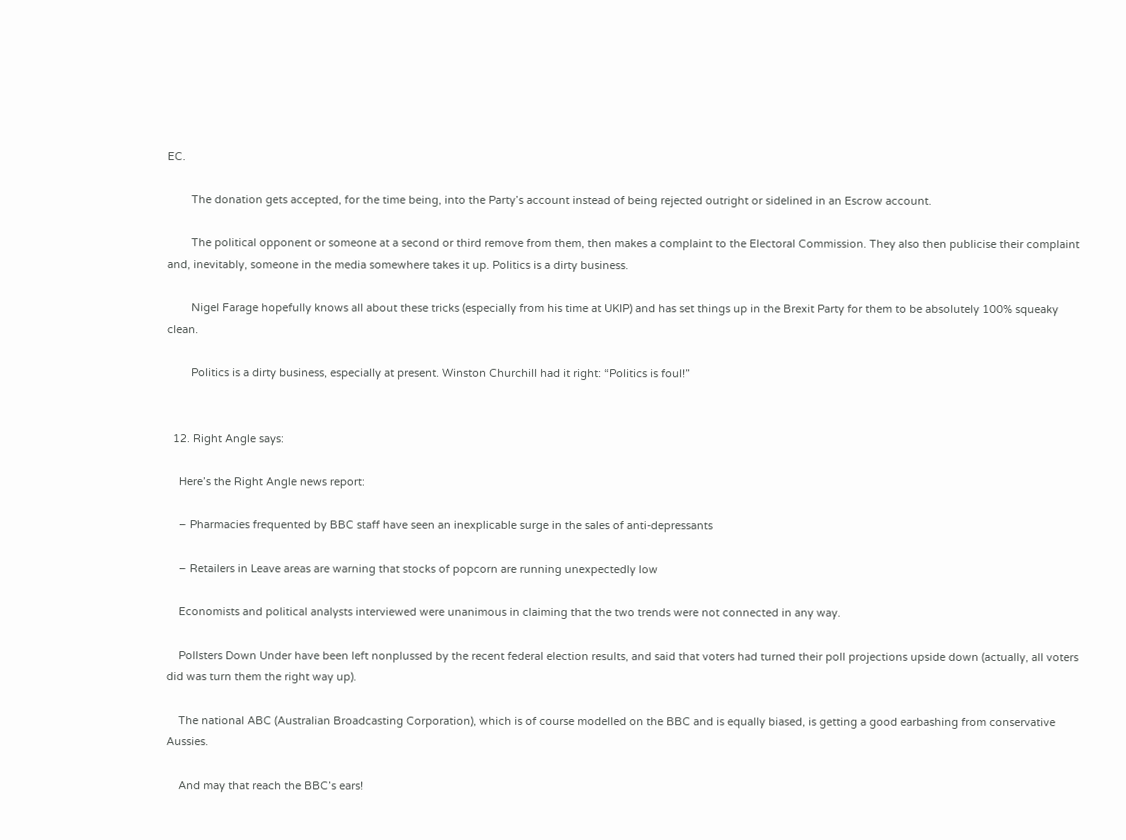EC.

        The donation gets accepted, for the time being, into the Party’s account instead of being rejected outright or sidelined in an Escrow account.

        The political opponent or someone at a second or third remove from them, then makes a complaint to the Electoral Commission. They also then publicise their complaint and, inevitably, someone in the media somewhere takes it up. Politics is a dirty business.

        Nigel Farage hopefully knows all about these tricks (especially from his time at UKIP) and has set things up in the Brexit Party for them to be absolutely 100% squeaky clean.

        Politics is a dirty business, especially at present. Winston Churchill had it right: “Politics is foul!”


  12. Right Angle says:

    Here’s the Right Angle news report:

    – Pharmacies frequented by BBC staff have seen an inexplicable surge in the sales of anti-depressants

    – Retailers in Leave areas are warning that stocks of popcorn are running unexpectedly low

    Economists and political analysts interviewed were unanimous in claiming that the two trends were not connected in any way.

    Pollsters Down Under have been left nonplussed by the recent federal election results, and said that voters had turned their poll projections upside down (actually, all voters did was turn them the right way up).

    The national ABC (Australian Broadcasting Corporation), which is of course modelled on the BBC and is equally biased, is getting a good earbashing from conservative Aussies.

    And may that reach the BBC’s ears!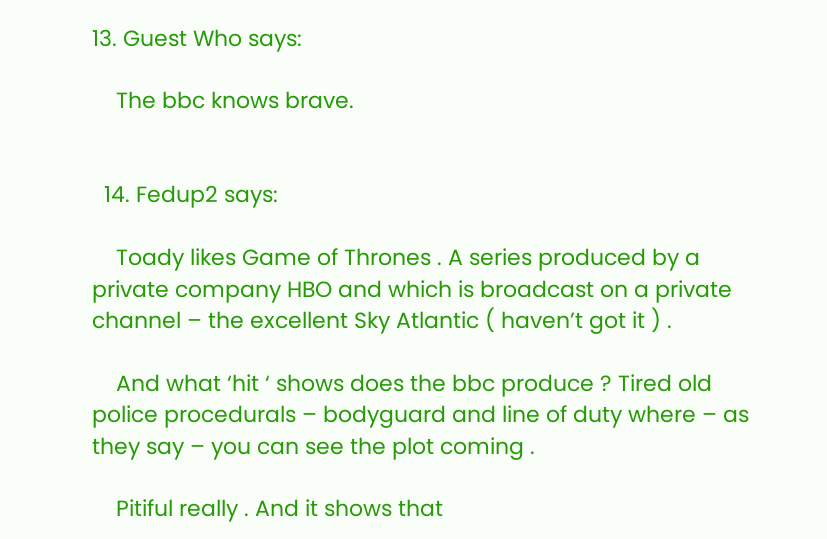13. Guest Who says:

    The bbc knows brave.


  14. Fedup2 says:

    Toady likes Game of Thrones . A series produced by a private company HBO and which is broadcast on a private channel – the excellent Sky Atlantic ( haven’t got it ) .

    And what ‘hit ‘ shows does the bbc produce ? Tired old police procedurals – bodyguard and line of duty where – as they say – you can see the plot coming .

    Pitiful really . And it shows that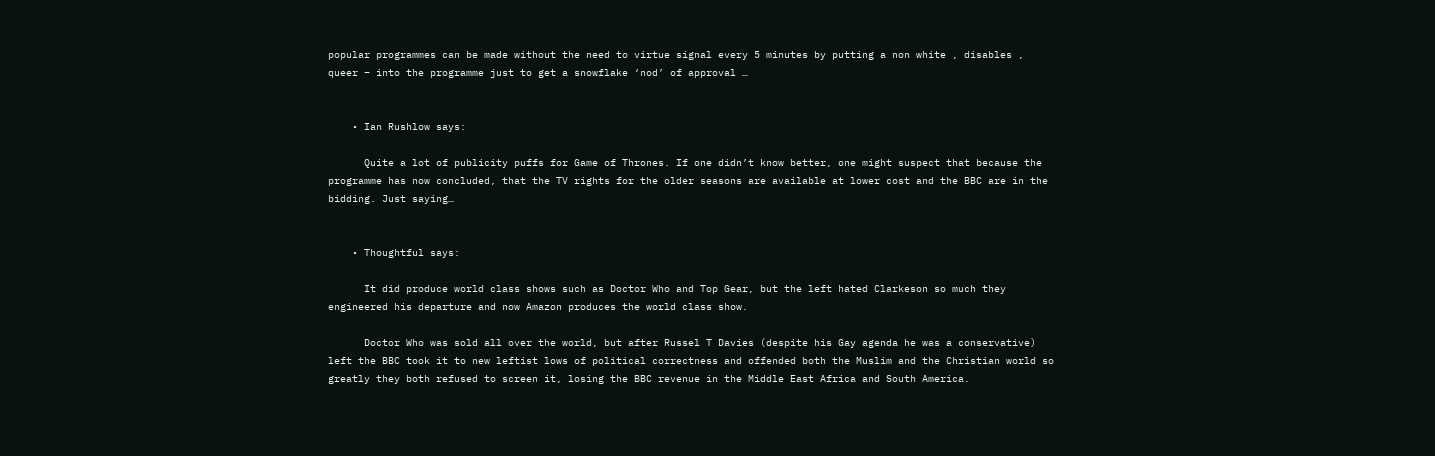popular programmes can be made without the need to virtue signal every 5 minutes by putting a non white , disables , queer – into the programme just to get a snowflake ‘nod’ of approval …


    • Ian Rushlow says:

      Quite a lot of publicity puffs for Game of Thrones. If one didn’t know better, one might suspect that because the programme has now concluded, that the TV rights for the older seasons are available at lower cost and the BBC are in the bidding. Just saying…


    • Thoughtful says:

      It did produce world class shows such as Doctor Who and Top Gear, but the left hated Clarkeson so much they engineered his departure and now Amazon produces the world class show.

      Doctor Who was sold all over the world, but after Russel T Davies (despite his Gay agenda he was a conservative) left the BBC took it to new leftist lows of political correctness and offended both the Muslim and the Christian world so greatly they both refused to screen it, losing the BBC revenue in the Middle East Africa and South America.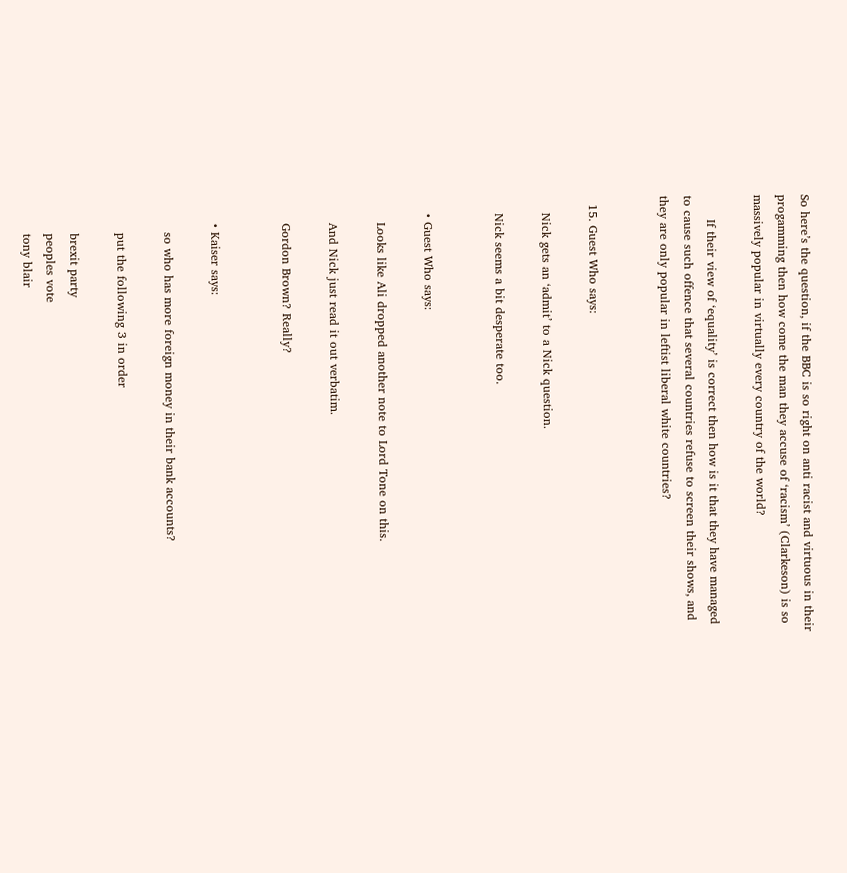So here’s the question, if the BBC is so right on anti racist and virtuous in their progamming then how come the man they accuse of ‘racism’ (Clarkeson) is so massively popular in virtually every country of the world?

      If their view of ‘equality’ is correct then how is it that they have managed to cause such offence that several countries refuse to screen their shows, and they are only popular in leftist liberal white countries?


  15. Guest Who says:

    Nick gets an ‘admit’ to a Nick question.

    Nick seems a bit desperate too.


    • Guest Who says:

      Looks like Ali dropped another note to Lord Tone on this.

      And Nick just read it out verbatim.

      Gordon Brown? Really?


      • Kaiser says:

        so who has more foreign money in their bank accounts?

        put the following 3 in order

        brexit party
        peoples vote
        tony blair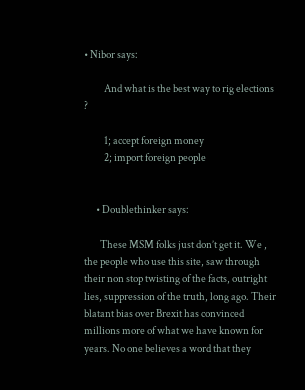• Nibor says:

          And what is the best way to rig elections ?

          1; accept foreign money
          2; import foreign people


      • Doublethinker says:

        These MSM folks just don’t get it. We , the people who use this site, saw through their non stop twisting of the facts, outright lies, suppression of the truth, long ago. Their blatant bias over Brexit has convinced millions more of what we have known for years. No one believes a word that they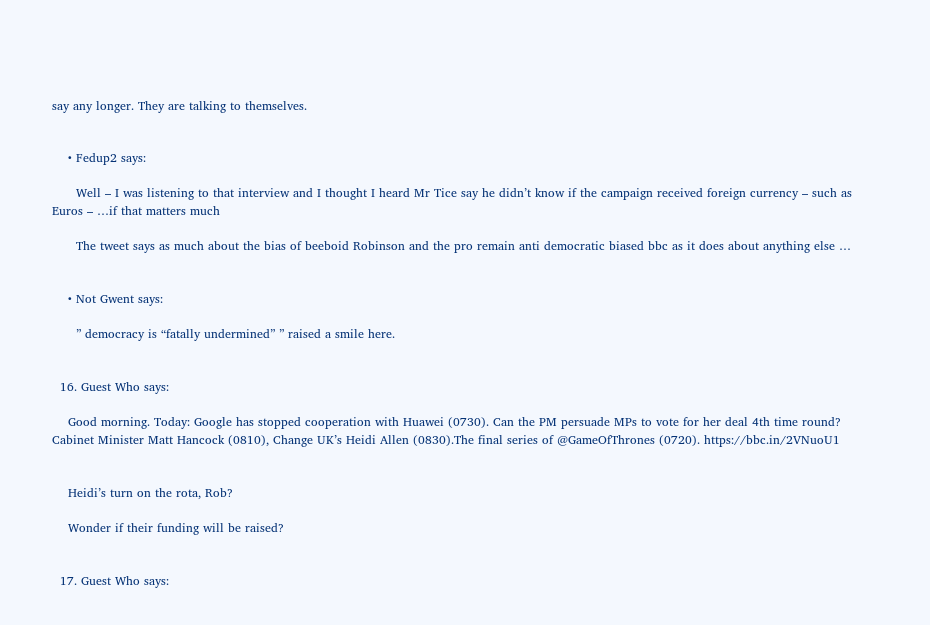say any longer. They are talking to themselves.


    • Fedup2 says:

      Well – I was listening to that interview and I thought I heard Mr Tice say he didn’t know if the campaign received foreign currency – such as Euros – …if that matters much

      The tweet says as much about the bias of beeboid Robinson and the pro remain anti democratic biased bbc as it does about anything else …


    • Not Gwent says:

      ” democracy is “fatally undermined” ” raised a smile here.


  16. Guest Who says:

    Good morning. Today: Google has stopped cooperation with Huawei (0730). Can the PM persuade MPs to vote for her deal 4th time round? Cabinet Minister Matt Hancock (0810), Change UK’s Heidi Allen (0830).The final series of @GameOfThrones (0720). https://bbc.in/2VNuoU1


    Heidi’s turn on the rota, Rob?

    Wonder if their funding will be raised?


  17. Guest Who says: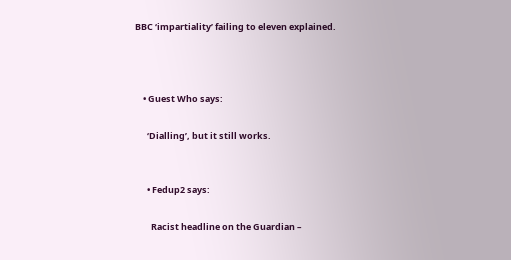BBC ‘impartiality’ failing to eleven explained.



    • Guest Who says:

      ‘Dialling’, but it still works.


      • Fedup2 says:

        Racist headline on the Guardian –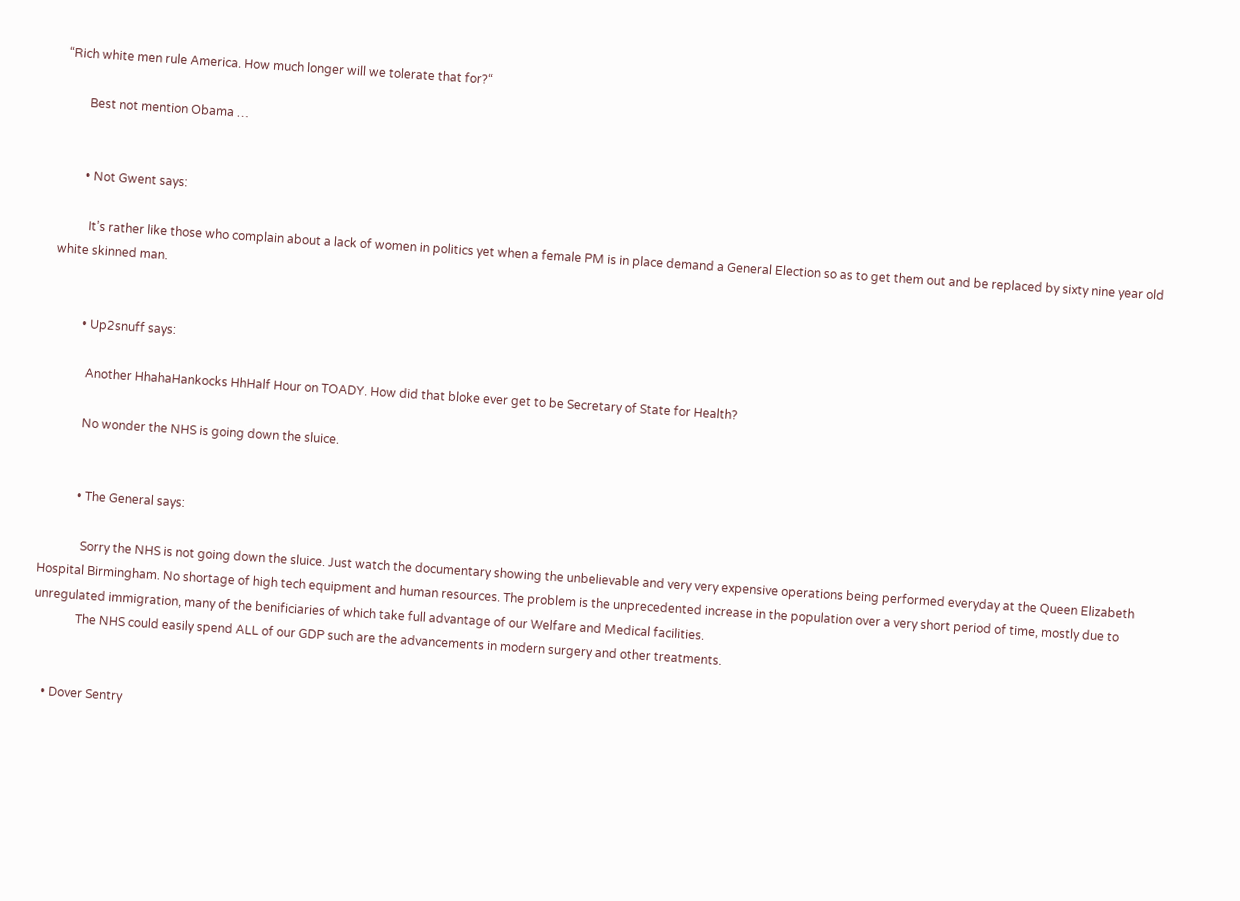“Rich white men rule America. How much longer will we tolerate that for?“

        Best not mention Obama …


        • Not Gwent says:

          It’s rather like those who complain about a lack of women in politics yet when a female PM is in place demand a General Election so as to get them out and be replaced by sixty nine year old white skinned man.


          • Up2snuff says:

            Another HhahaHankocks HhHalf Hour on TOADY. How did that bloke ever get to be Secretary of State for Health?

            No wonder the NHS is going down the sluice.


            • The General says:

              Sorry the NHS is not going down the sluice. Just watch the documentary showing the unbelievable and very very expensive operations being performed everyday at the Queen Elizabeth Hospital Birmingham. No shortage of high tech equipment and human resources. The problem is the unprecedented increase in the population over a very short period of time, mostly due to unregulated immigration, many of the benificiaries of which take full advantage of our Welfare and Medical facilities.
              The NHS could easily spend ALL of our GDP such are the advancements in modern surgery and other treatments.


    • Dover Sentry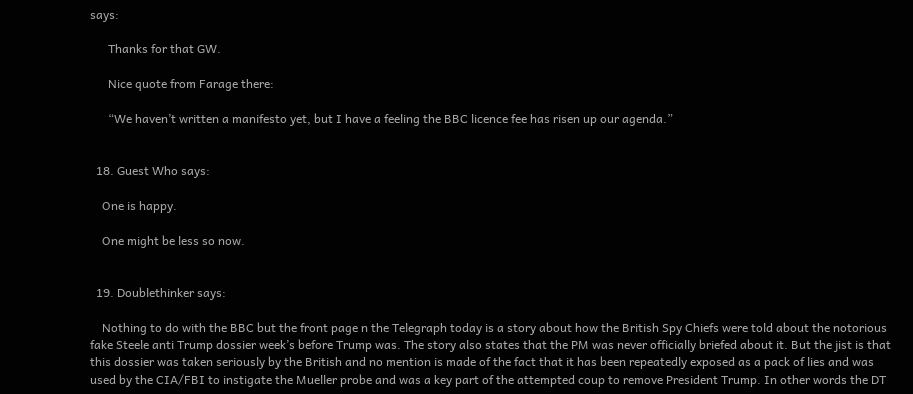says:

      Thanks for that GW.

      Nice quote from Farage there:

      “We haven’t written a manifesto yet, but I have a feeling the BBC licence fee has risen up our agenda.”


  18. Guest Who says:

    One is happy.

    One might be less so now.


  19. Doublethinker says:

    Nothing to do with the BBC but the front page n the Telegraph today is a story about how the British Spy Chiefs were told about the notorious fake Steele anti Trump dossier week’s before Trump was. The story also states that the PM was never officially briefed about it. But the jist is that this dossier was taken seriously by the British and no mention is made of the fact that it has been repeatedly exposed as a pack of lies and was used by the CIA/FBI to instigate the Mueller probe and was a key part of the attempted coup to remove President Trump. In other words the DT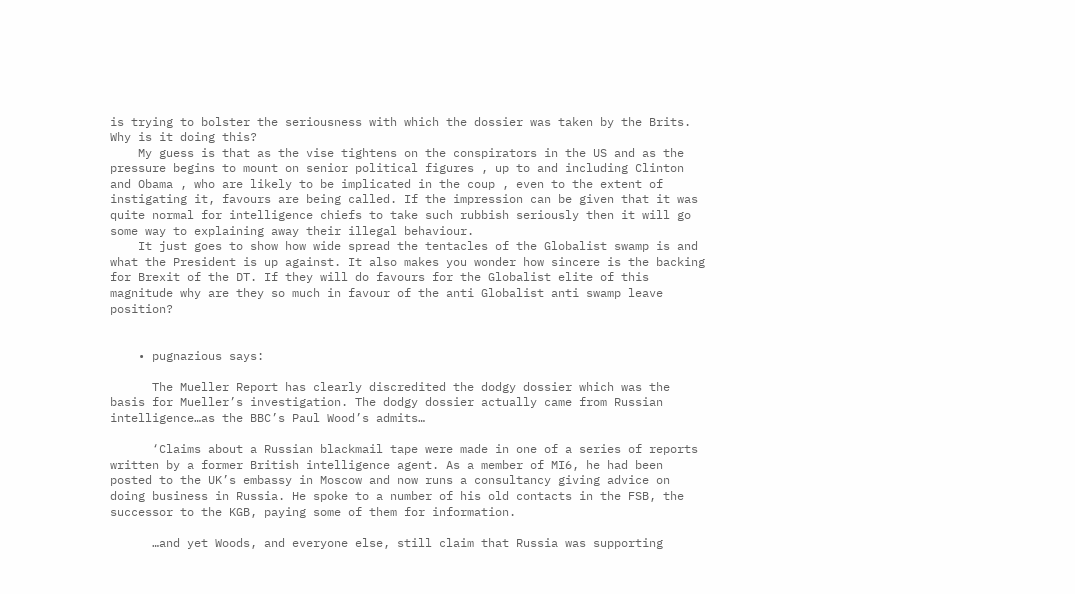is trying to bolster the seriousness with which the dossier was taken by the Brits. Why is it doing this?
    My guess is that as the vise tightens on the conspirators in the US and as the pressure begins to mount on senior political figures , up to and including Clinton and Obama , who are likely to be implicated in the coup , even to the extent of instigating it, favours are being called. If the impression can be given that it was quite normal for intelligence chiefs to take such rubbish seriously then it will go some way to explaining away their illegal behaviour.
    It just goes to show how wide spread the tentacles of the Globalist swamp is and what the President is up against. It also makes you wonder how sincere is the backing for Brexit of the DT. If they will do favours for the Globalist elite of this magnitude why are they so much in favour of the anti Globalist anti swamp leave position?


    • pugnazious says:

      The Mueller Report has clearly discredited the dodgy dossier which was the basis for Mueller’s investigation. The dodgy dossier actually came from Russian intelligence…as the BBC’s Paul Wood’s admits…

      ‘Claims about a Russian blackmail tape were made in one of a series of reports written by a former British intelligence agent. As a member of MI6, he had been posted to the UK’s embassy in Moscow and now runs a consultancy giving advice on doing business in Russia. He spoke to a number of his old contacts in the FSB, the successor to the KGB, paying some of them for information.

      …and yet Woods, and everyone else, still claim that Russia was supporting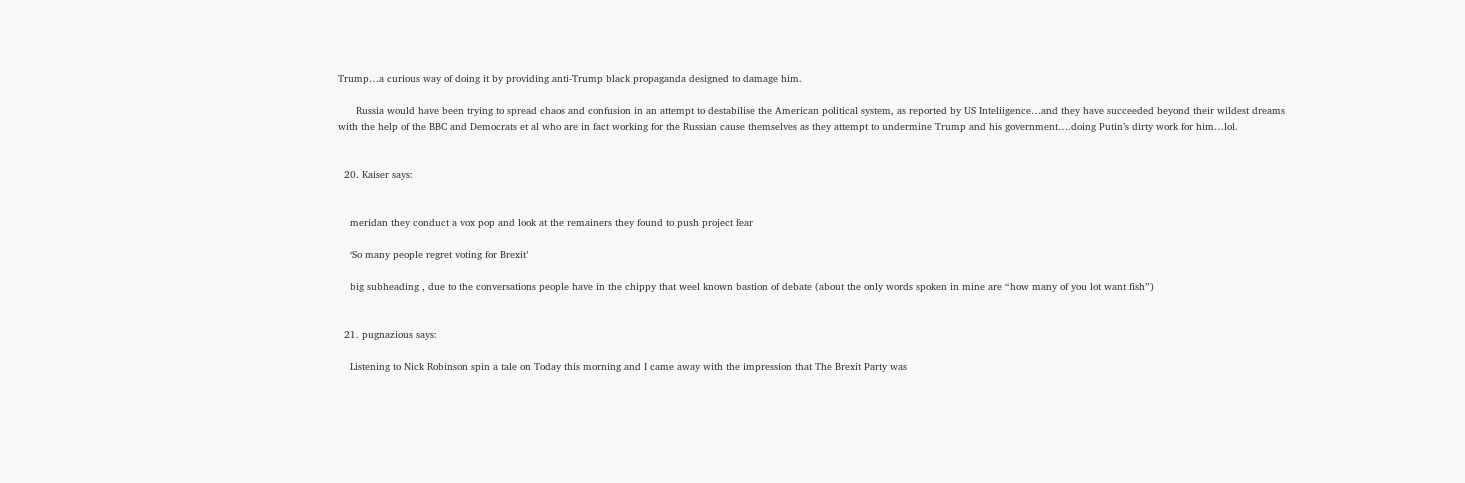Trump…a curious way of doing it by providing anti-Trump black propaganda designed to damage him.

      Russia would have been trying to spread chaos and confusion in an attempt to destabilise the American political system, as reported by US Inteliigence…and they have succeeded beyond their wildest dreams with the help of the BBC and Democrats et al who are in fact working for the Russian cause themselves as they attempt to undermine Trump and his government….doing Putin’s dirty work for him…lol.


  20. Kaiser says:


    meridan they conduct a vox pop and look at the remainers they found to push project fear

    ‘So many people regret voting for Brexit’

    big subheading , due to the conversations people have in the chippy that weel known bastion of debate (about the only words spoken in mine are “how many of you lot want fish”)


  21. pugnazious says:

    Listening to Nick Robinson spin a tale on Today this morning and I came away with the impression that The Brexit Party was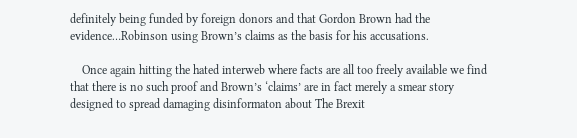definitely being funded by foreign donors and that Gordon Brown had the evidence…Robinson using Brown’s claims as the basis for his accusations.

    Once again hitting the hated interweb where facts are all too freely available we find that there is no such proof and Brown’s ‘claims’ are in fact merely a smear story designed to spread damaging disinformaton about The Brexit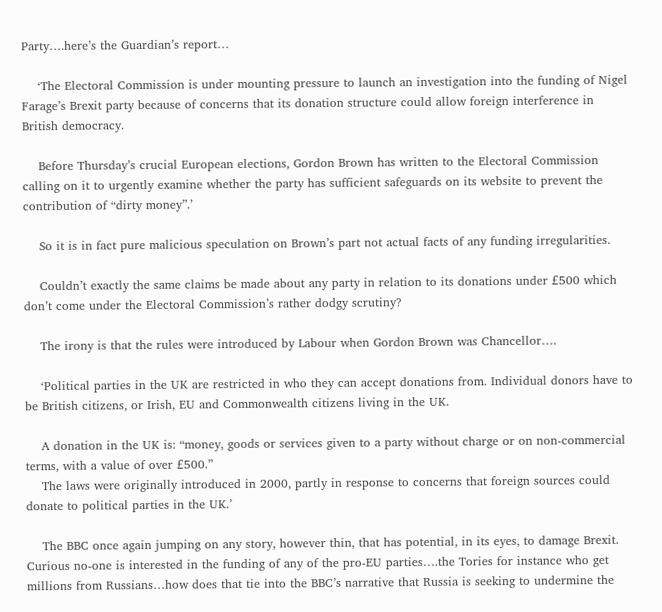Party….here’s the Guardian’s report…

    ‘The Electoral Commission is under mounting pressure to launch an investigation into the funding of Nigel Farage’s Brexit party because of concerns that its donation structure could allow foreign interference in British democracy.

    Before Thursday’s crucial European elections, Gordon Brown has written to the Electoral Commission calling on it to urgently examine whether the party has sufficient safeguards on its website to prevent the contribution of “dirty money”.’

    So it is in fact pure malicious speculation on Brown’s part not actual facts of any funding irregularities.

    Couldn’t exactly the same claims be made about any party in relation to its donations under £500 which don’t come under the Electoral Commission’s rather dodgy scrutiny?

    The irony is that the rules were introduced by Labour when Gordon Brown was Chancellor….

    ‘Political parties in the UK are restricted in who they can accept donations from. Individual donors have to be British citizens, or Irish, EU and Commonwealth citizens living in the UK.

    A donation in the UK is: “money, goods or services given to a party without charge or on non-commercial terms, with a value of over £500.”
    The laws were originally introduced in 2000, partly in response to concerns that foreign sources could donate to political parties in the UK.’

    The BBC once again jumping on any story, however thin, that has potential, in its eyes, to damage Brexit. Curious no-one is interested in the funding of any of the pro-EU parties….the Tories for instance who get millions from Russians…how does that tie into the BBC’s narrative that Russia is seeking to undermine the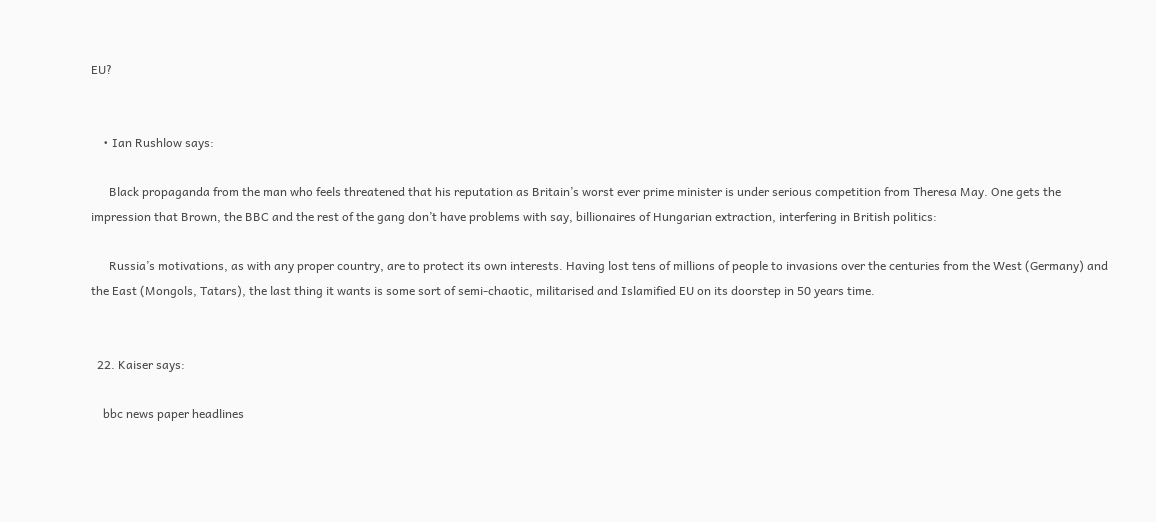EU?


    • Ian Rushlow says:

      Black propaganda from the man who feels threatened that his reputation as Britain’s worst ever prime minister is under serious competition from Theresa May. One gets the impression that Brown, the BBC and the rest of the gang don’t have problems with say, billionaires of Hungarian extraction, interfering in British politics:

      Russia’s motivations, as with any proper country, are to protect its own interests. Having lost tens of millions of people to invasions over the centuries from the West (Germany) and the East (Mongols, Tatars), the last thing it wants is some sort of semi-chaotic, militarised and Islamified EU on its doorstep in 50 years time.


  22. Kaiser says:

    bbc news paper headlines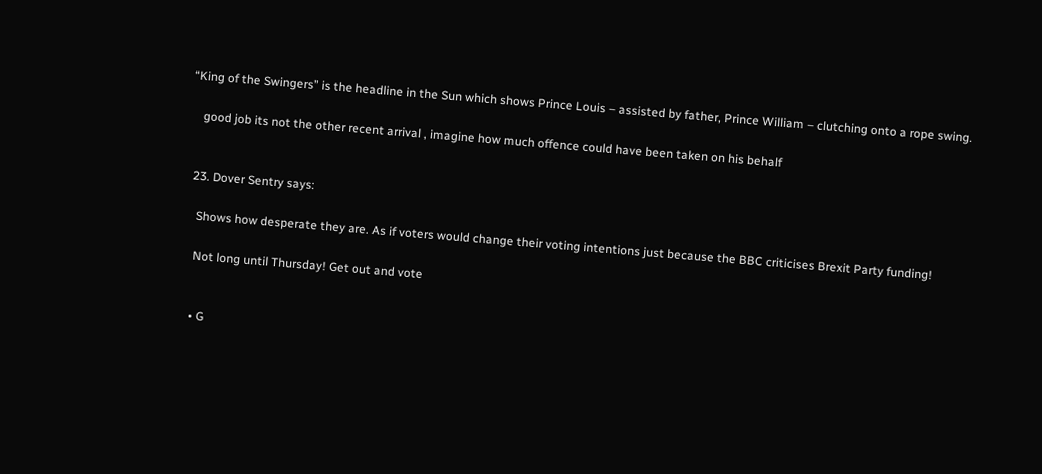“King of the Swingers” is the headline in the Sun which shows Prince Louis – assisted by father, Prince William – clutching onto a rope swing.

    good job its not the other recent arrival , imagine how much offence could have been taken on his behalf


  23. Dover Sentry says:

    Shows how desperate they are. As if voters would change their voting intentions just because the BBC criticises Brexit Party funding!

    Not long until Thursday! Get out and vote


    • G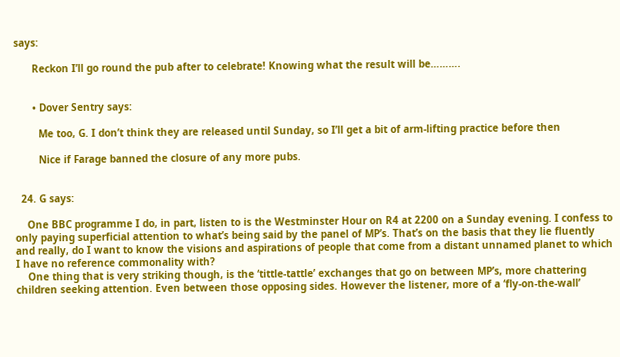says:

      Reckon I’ll go round the pub after to celebrate! Knowing what the result will be……….


      • Dover Sentry says:

        Me too, G. I don’t think they are released until Sunday, so I’ll get a bit of arm-lifting practice before then

        Nice if Farage banned the closure of any more pubs.


  24. G says:

    One BBC programme I do, in part, listen to is the Westminster Hour on R4 at 2200 on a Sunday evening. I confess to only paying superficial attention to what’s being said by the panel of MP’s. That’s on the basis that they lie fluently and really, do I want to know the visions and aspirations of people that come from a distant unnamed planet to which I have no reference commonality with?
    One thing that is very striking though, is the ‘tittle-tattle’ exchanges that go on between MP’s, more chattering children seeking attention. Even between those opposing sides. However the listener, more of a ‘fly-on-the-wall’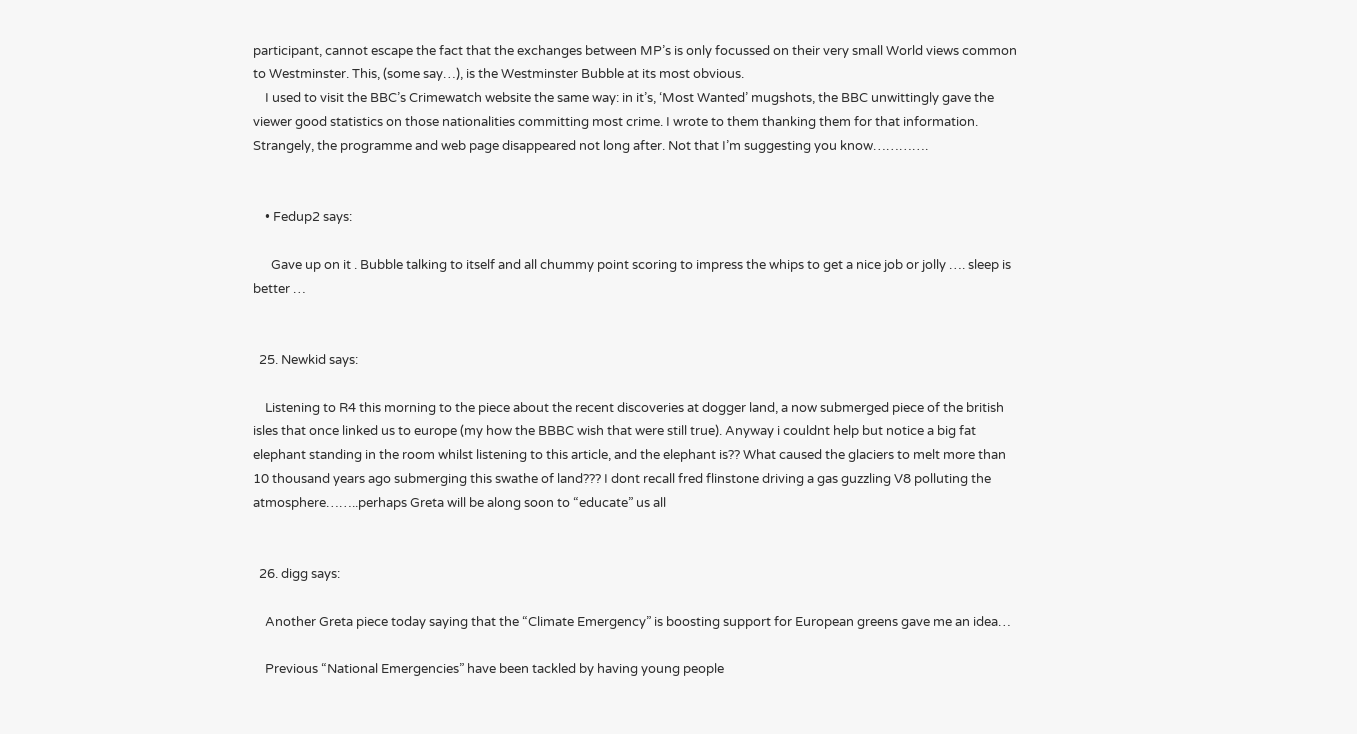participant, cannot escape the fact that the exchanges between MP’s is only focussed on their very small World views common to Westminster. This, (some say…), is the Westminster Bubble at its most obvious.
    I used to visit the BBC’s Crimewatch website the same way: in it’s, ‘Most Wanted’ mugshots, the BBC unwittingly gave the viewer good statistics on those nationalities committing most crime. I wrote to them thanking them for that information. Strangely, the programme and web page disappeared not long after. Not that I’m suggesting you know………….


    • Fedup2 says:

      Gave up on it . Bubble talking to itself and all chummy point scoring to impress the whips to get a nice job or jolly …. sleep is better …


  25. Newkid says:

    Listening to R4 this morning to the piece about the recent discoveries at dogger land, a now submerged piece of the british isles that once linked us to europe (my how the BBBC wish that were still true). Anyway i couldnt help but notice a big fat elephant standing in the room whilst listening to this article, and the elephant is?? What caused the glaciers to melt more than 10 thousand years ago submerging this swathe of land??? I dont recall fred flinstone driving a gas guzzling V8 polluting the atmosphere……..perhaps Greta will be along soon to “educate” us all


  26. digg says:

    Another Greta piece today saying that the “Climate Emergency” is boosting support for European greens gave me an idea…

    Previous “National Emergencies” have been tackled by having young people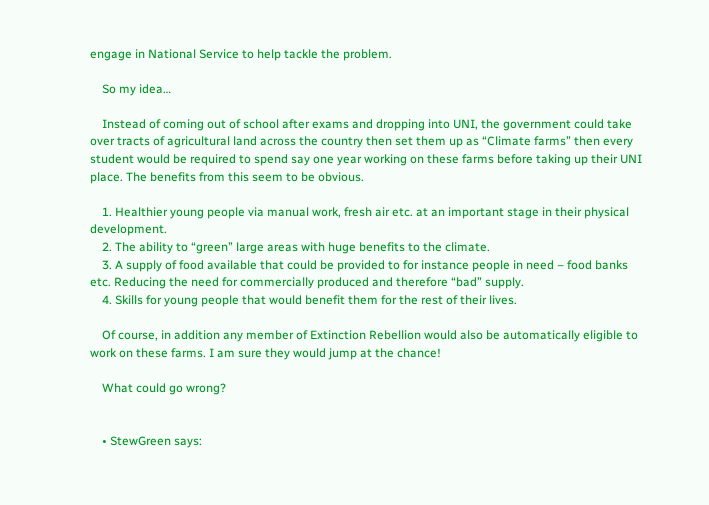engage in National Service to help tackle the problem.

    So my idea…

    Instead of coming out of school after exams and dropping into UNI, the government could take over tracts of agricultural land across the country then set them up as “Climate farms” then every student would be required to spend say one year working on these farms before taking up their UNI place. The benefits from this seem to be obvious.

    1. Healthier young people via manual work, fresh air etc. at an important stage in their physical development.
    2. The ability to “green” large areas with huge benefits to the climate.
    3. A supply of food available that could be provided to for instance people in need – food banks etc. Reducing the need for commercially produced and therefore “bad” supply.
    4. Skills for young people that would benefit them for the rest of their lives.

    Of course, in addition any member of Extinction Rebellion would also be automatically eligible to work on these farms. I am sure they would jump at the chance!

    What could go wrong?


    • StewGreen says: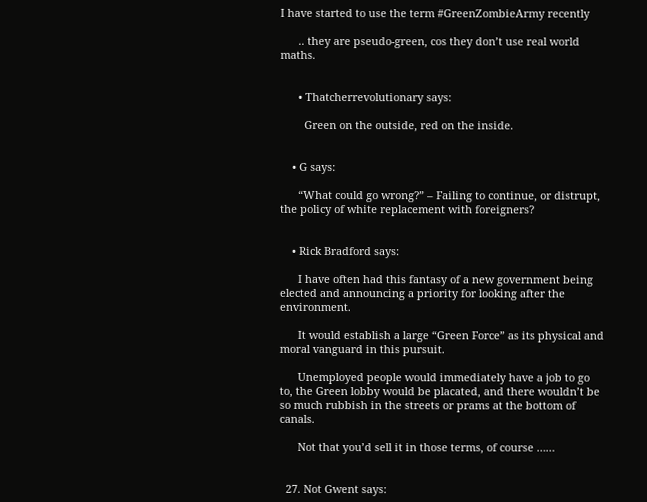I have started to use the term #GreenZombieArmy recently

      .. they are pseudo-green, cos they don’t use real world maths.


      • Thatcherrevolutionary says:

        Green on the outside, red on the inside.


    • G says:

      “What could go wrong?” – Failing to continue, or distrupt, the policy of white replacement with foreigners?


    • Rick Bradford says:

      I have often had this fantasy of a new government being elected and announcing a priority for looking after the environment.

      It would establish a large “Green Force” as its physical and moral vanguard in this pursuit.

      Unemployed people would immediately have a job to go to, the Green lobby would be placated, and there wouldn’t be so much rubbish in the streets or prams at the bottom of canals.

      Not that you’d sell it in those terms, of course ……


  27. Not Gwent says: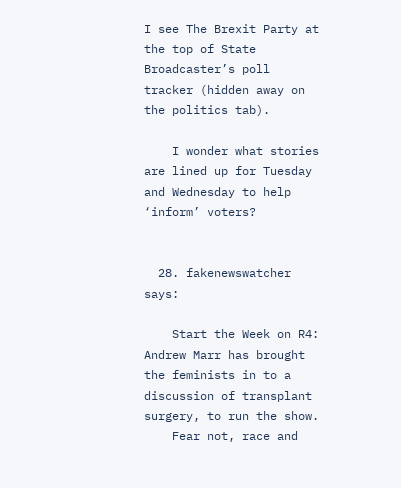I see The Brexit Party at the top of State Broadcaster’s poll tracker (hidden away on the politics tab).

    I wonder what stories are lined up for Tuesday and Wednesday to help ‘inform’ voters?


  28. fakenewswatcher says:

    Start the Week on R4: Andrew Marr has brought the feminists in to a discussion of transplant surgery, to run the show.
    Fear not, race and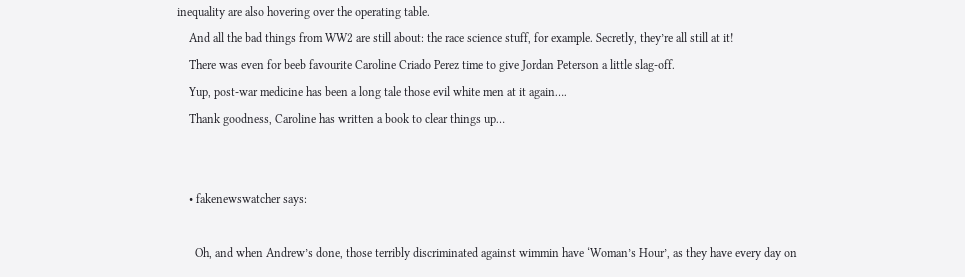inequality are also hovering over the operating table.
    And all the bad things from WW2 are still about: the race science stuff, for example. Secretly, they’re all still at it!
    There was even for beeb favourite Caroline Criado Perez time to give Jordan Peterson a little slag-off.
    Yup, post-war medicine has been a long tale those evil white men at it again….
    Thank goodness, Caroline has written a book to clear things up…


    • fakenewswatcher says:

      Oh, and when Andrew’s done, those terribly discriminated against wimmin have ‘Woman’s Hour’, as they have every day on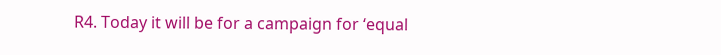R4. Today it will be for a campaign for ‘equal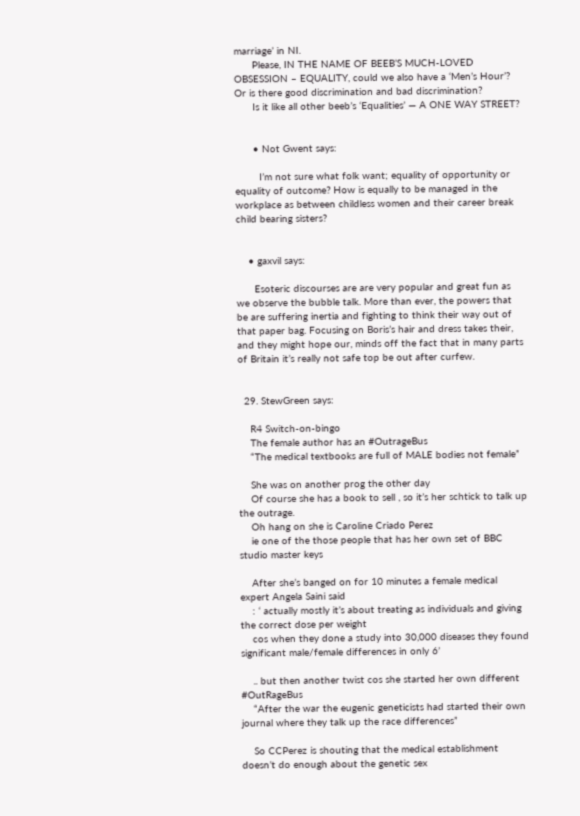marriage’ in NI.
      Please, IN THE NAME OF BEEB’S MUCH-LOVED OBSESSION – EQUALITY, could we also have a ‘Men’s Hour’? Or is there good discrimination and bad discrimination?
      Is it like all other beeb’s ‘Equalities’ — A ONE WAY STREET?


      • Not Gwent says:

        I’m not sure what folk want; equality of opportunity or equality of outcome? How is equally to be managed in the workplace as between childless women and their career break child bearing sisters?


    • gaxvil says:

      Esoteric discourses are are very popular and great fun as we observe the bubble talk. More than ever, the powers that be are suffering inertia and fighting to think their way out of that paper bag. Focusing on Boris’s hair and dress takes their, and they might hope our, minds off the fact that in many parts of Britain it’s really not safe top be out after curfew.


  29. StewGreen says:

    R4 Switch-on-bingo
    The female author has an #OutrageBus
    “The medical textbooks are full of MALE bodies not female”

    She was on another prog the other day
    Of course she has a book to sell , so it’s her schtick to talk up the outrage.
    Oh hang on she is Caroline Criado Perez
    ie one of the those people that has her own set of BBC studio master keys

    After she’s banged on for 10 minutes a female medical expert Angela Saini said
    : ‘ actually mostly it’s about treating as individuals and giving the correct dose per weight
    cos when they done a study into 30,000 diseases they found significant male/female differences in only 6’

    .. but then another twist cos she started her own different #OutRageBus
    “After the war the eugenic geneticists had started their own journal where they talk up the race differences”

    So CCPerez is shouting that the medical establishment doesn’t do enough about the genetic sex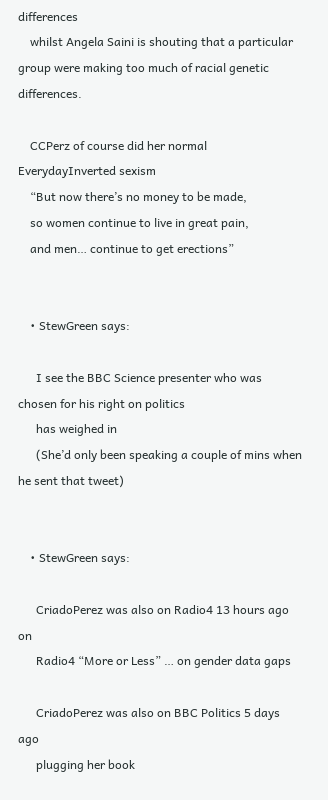differences
    whilst Angela Saini is shouting that a particular group were making too much of racial genetic differences.

    CCPerz of course did her normal EverydayInverted sexism
    “But now there’s no money to be made,
    so women continue to live in great pain,
    and men… continue to get erections”


    • StewGreen says:

      I see the BBC Science presenter who was chosen for his right on politics
      has weighed in
      (She’d only been speaking a couple of mins when he sent that tweet)


    • StewGreen says:

      CriadoPerez was also on Radio4 13 hours ago on
      Radio4 “More or Less” … on gender data gaps

      CriadoPerez was also on BBC Politics 5 days ago
      plugging her book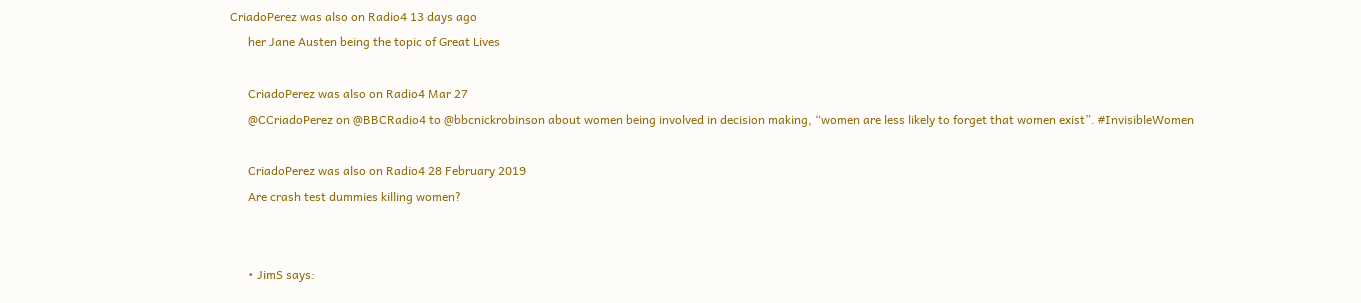CriadoPerez was also on Radio4 13 days ago
      her Jane Austen being the topic of Great Lives

      CriadoPerez was also on Radio4 Mar 27
      @CCriadoPerez on @BBCRadio4 to @bbcnickrobinson about women being involved in decision making, “women are less likely to forget that women exist”. #InvisibleWomen

      CriadoPerez was also on Radio4 28 February 2019
      Are crash test dummies killing women?


      • JimS says: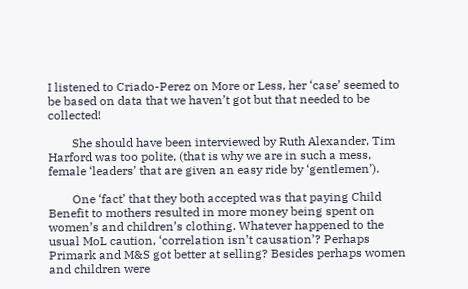I listened to Criado-Perez on More or Less, her ‘case’ seemed to be based on data that we haven’t got but that needed to be collected!

        She should have been interviewed by Ruth Alexander, Tim Harford was too polite, (that is why we are in such a mess, female ‘leaders’ that are given an easy ride by ‘gentlemen’).

        One ‘fact’ that they both accepted was that paying Child Benefit to mothers resulted in more money being spent on women’s and children’s clothing. Whatever happened to the usual MoL caution, ‘correlation isn’t causation’? Perhaps Primark and M&S got better at selling? Besides perhaps women and children were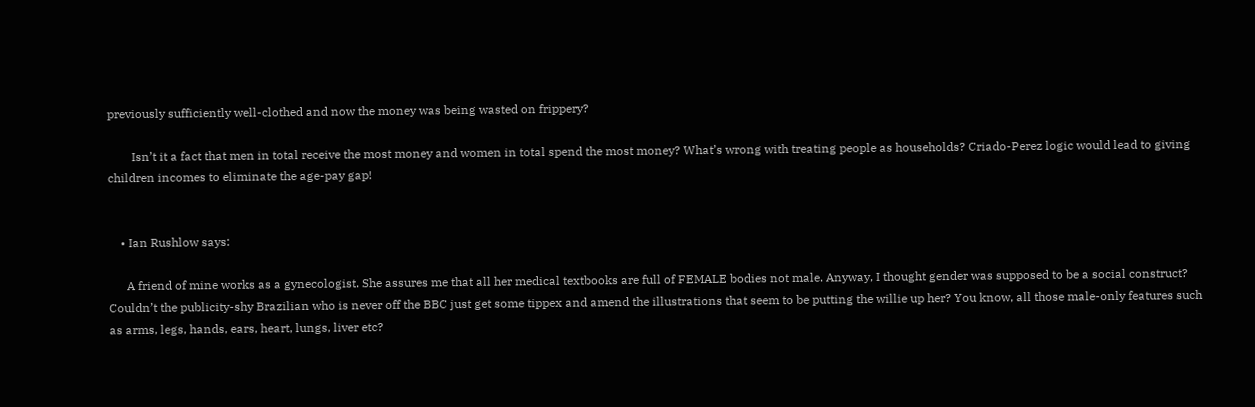previously sufficiently well-clothed and now the money was being wasted on frippery?

        Isn’t it a fact that men in total receive the most money and women in total spend the most money? What’s wrong with treating people as households? Criado-Perez logic would lead to giving children incomes to eliminate the age-pay gap!


    • Ian Rushlow says:

      A friend of mine works as a gynecologist. She assures me that all her medical textbooks are full of FEMALE bodies not male. Anyway, I thought gender was supposed to be a social construct? Couldn’t the publicity-shy Brazilian who is never off the BBC just get some tippex and amend the illustrations that seem to be putting the willie up her? You know, all those male-only features such as arms, legs, hands, ears, heart, lungs, liver etc?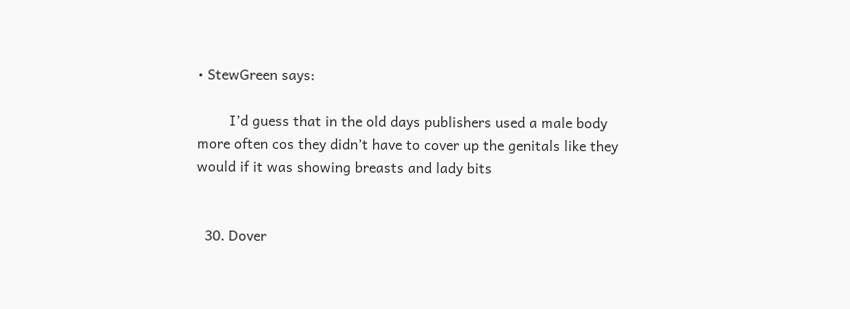• StewGreen says:

        I’d guess that in the old days publishers used a male body more often cos they didn’t have to cover up the genitals like they would if it was showing breasts and lady bits


  30. Dover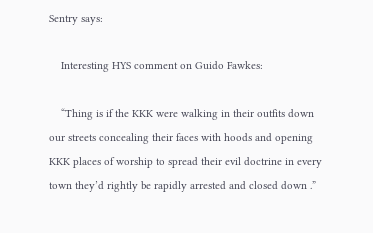Sentry says:

    Interesting HYS comment on Guido Fawkes:

    “Thing is if the KKK were walking in their outfits down our streets concealing their faces with hoods and opening KKK places of worship to spread their evil doctrine in every town they’d rightly be rapidly arrested and closed down .”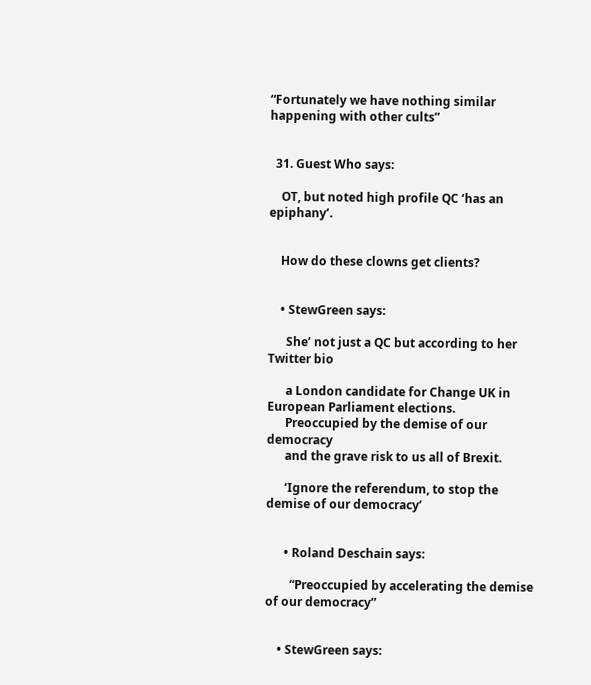“Fortunately we have nothing similar happening with other cults”


  31. Guest Who says:

    OT, but noted high profile QC ‘has an epiphany’.


    How do these clowns get clients?


    • StewGreen says:

      She’ not just a QC but according to her Twitter bio

      a London candidate for Change UK in European Parliament elections.
      Preoccupied by the demise of our democracy
      and the grave risk to us all of Brexit.

      ‘Ignore the referendum, to stop the demise of our democracy’


      • Roland Deschain says:

        “Preoccupied by accelerating the demise of our democracy”


    • StewGreen says: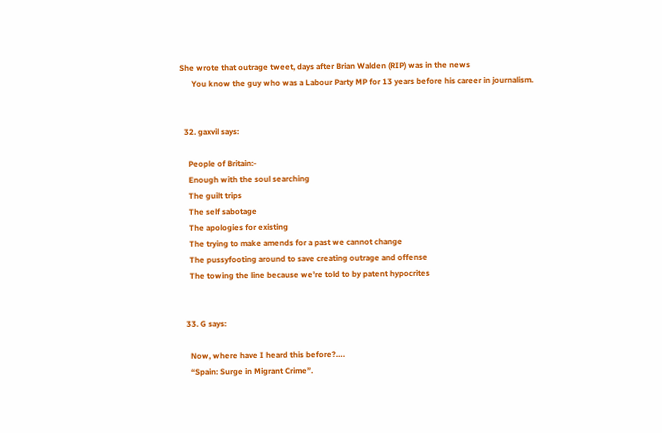She wrote that outrage tweet, days after Brian Walden (RIP) was in the news
      You know the guy who was a Labour Party MP for 13 years before his career in journalism.


  32. gaxvil says:

    People of Britain:-
    Enough with the soul searching
    The guilt trips
    The self sabotage
    The apologies for existing
    The trying to make amends for a past we cannot change
    The pussyfooting around to save creating outrage and offense
    The towing the line because we’re told to by patent hypocrites


  33. G says:

    Now, where have I heard this before?….
    “Spain: Surge in Migrant Crime”.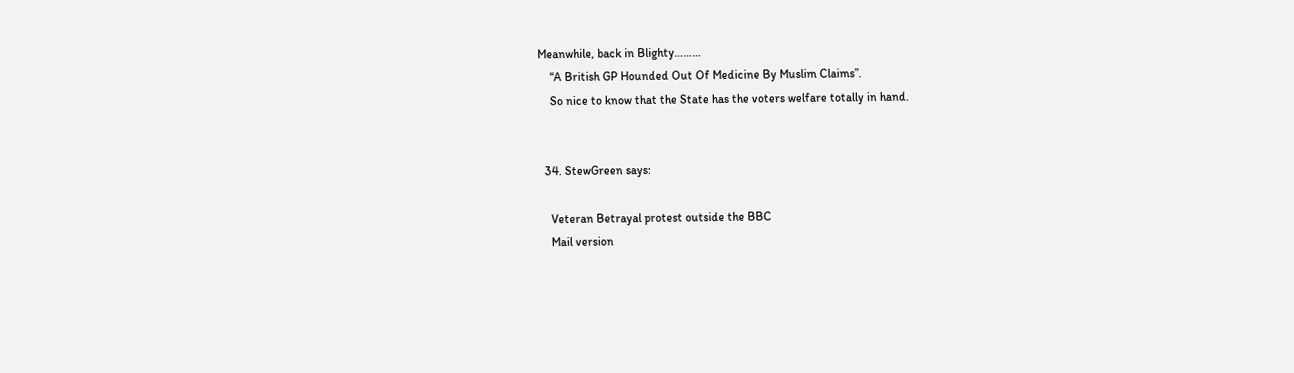Meanwhile, back in Blighty………
    “A British GP Hounded Out Of Medicine By Muslim Claims”.
    So nice to know that the State has the voters welfare totally in hand.


  34. StewGreen says:

    Veteran Betrayal protest outside the BBC
    Mail version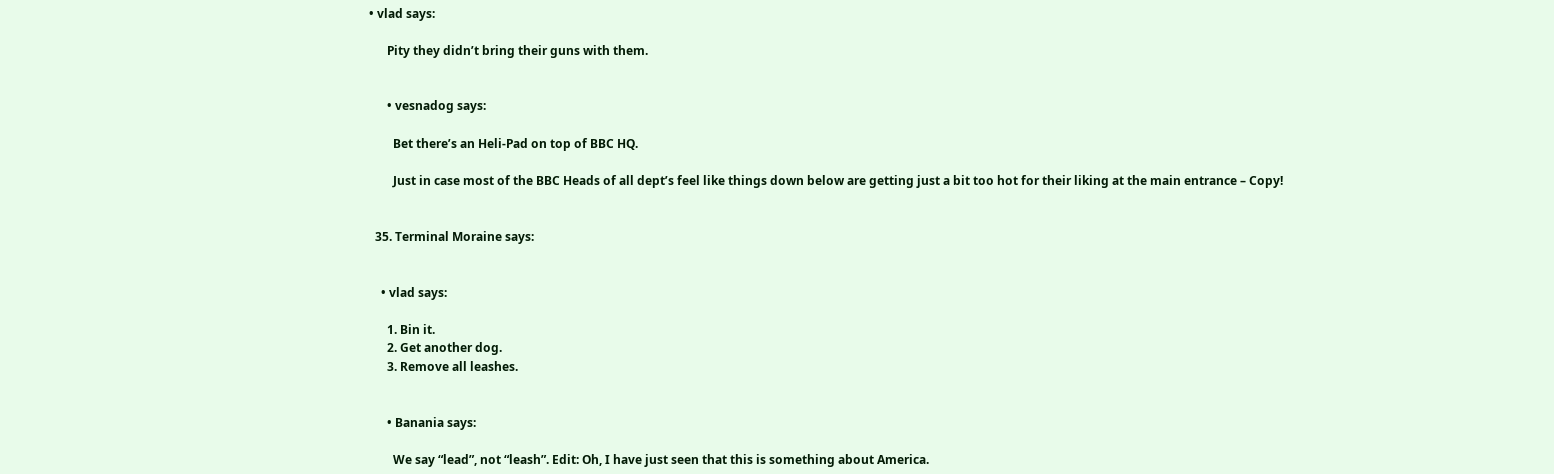• vlad says:

      Pity they didn’t bring their guns with them.


      • vesnadog says:

        Bet there’s an Heli-Pad on top of BBC HQ.

        Just in case most of the BBC Heads of all dept’s feel like things down below are getting just a bit too hot for their liking at the main entrance – Copy!


  35. Terminal Moraine says:


    • vlad says:

      1. Bin it.
      2. Get another dog.
      3. Remove all leashes.


      • Banania says:

        We say “lead”, not “leash”. Edit: Oh, I have just seen that this is something about America.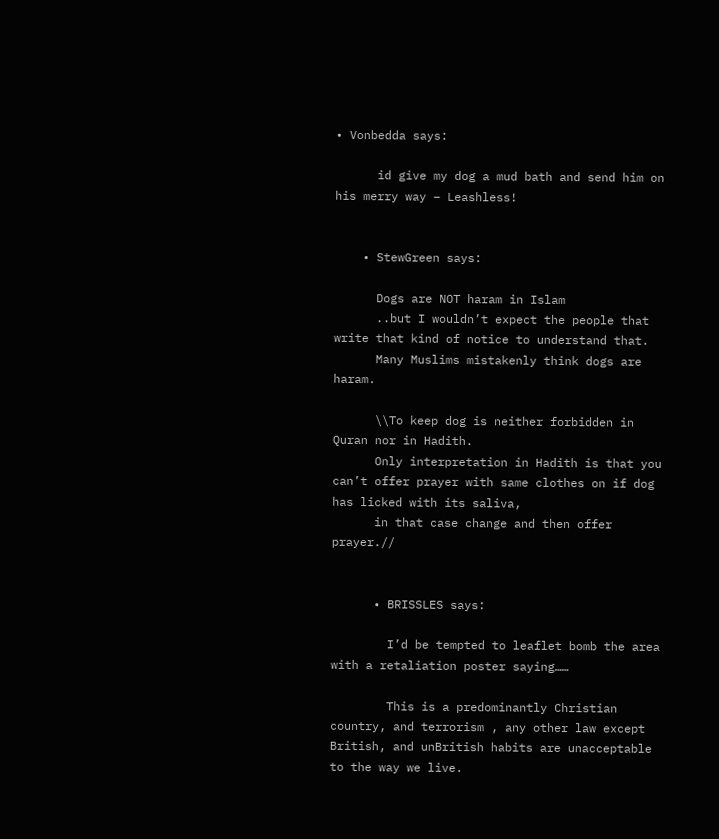• Vonbedda says:

      id give my dog a mud bath and send him on his merry way – Leashless!


    • StewGreen says:

      Dogs are NOT haram in Islam
      ..but I wouldn’t expect the people that write that kind of notice to understand that.
      Many Muslims mistakenly think dogs are haram.

      \\To keep dog is neither forbidden in Quran nor in Hadith.
      Only interpretation in Hadith is that you can’t offer prayer with same clothes on if dog has licked with its saliva,
      in that case change and then offer prayer.//


      • BRISSLES says:

        I’d be tempted to leaflet bomb the area with a retaliation poster saying……

        This is a predominantly Christian country, and terrorism , any other law except British, and unBritish habits are unacceptable to the way we live.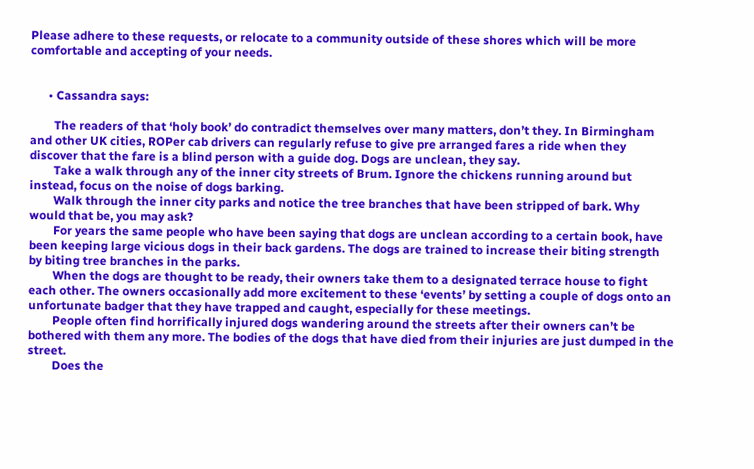Please adhere to these requests, or relocate to a community outside of these shores which will be more comfortable and accepting of your needs.


      • Cassandra says:

        The readers of that ‘holy book’ do contradict themselves over many matters, don’t they. In Birmingham and other UK cities, ROPer cab drivers can regularly refuse to give pre arranged fares a ride when they discover that the fare is a blind person with a guide dog. Dogs are unclean, they say.
        Take a walk through any of the inner city streets of Brum. Ignore the chickens running around but instead, focus on the noise of dogs barking.
        Walk through the inner city parks and notice the tree branches that have been stripped of bark. Why would that be, you may ask?
        For years the same people who have been saying that dogs are unclean according to a certain book, have been keeping large vicious dogs in their back gardens. The dogs are trained to increase their biting strength by biting tree branches in the parks.
        When the dogs are thought to be ready, their owners take them to a designated terrace house to fight each other. The owners occasionally add more excitement to these ‘events’ by setting a couple of dogs onto an unfortunate badger that they have trapped and caught, especially for these meetings.
        People often find horrifically injured dogs wandering around the streets after their owners can’t be bothered with them any more. The bodies of the dogs that have died from their injuries are just dumped in the street.
        Does the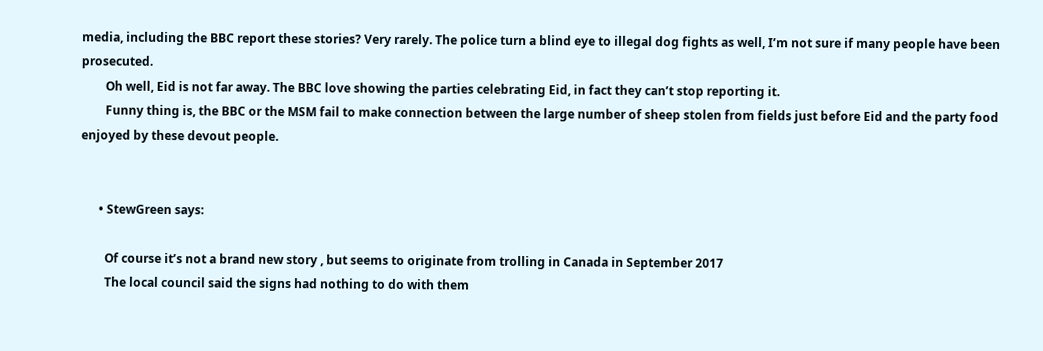media, including the BBC report these stories? Very rarely. The police turn a blind eye to illegal dog fights as well, I’m not sure if many people have been prosecuted.
        Oh well, Eid is not far away. The BBC love showing the parties celebrating Eid, in fact they can’t stop reporting it.
        Funny thing is, the BBC or the MSM fail to make connection between the large number of sheep stolen from fields just before Eid and the party food enjoyed by these devout people.


      • StewGreen says:

        Of course it’s not a brand new story , but seems to originate from trolling in Canada in September 2017
        The local council said the signs had nothing to do with them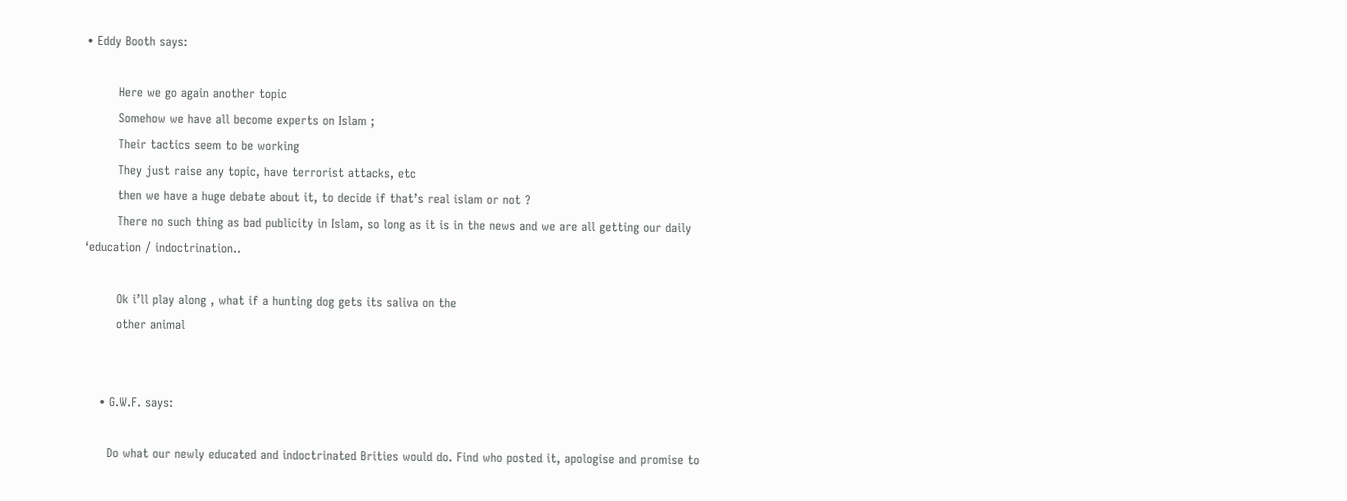• Eddy Booth says:

        Here we go again another topic
        Somehow we have all become experts on Islam ;
        Their tactics seem to be working
        They just raise any topic, have terrorist attacks, etc
        then we have a huge debate about it, to decide if that’s real islam or not ?
        There no such thing as bad publicity in Islam, so long as it is in the news and we are all getting our daily ‘education / indoctrination..

        Ok i’ll play along , what if a hunting dog gets its saliva on the
        other animal


    • G.W.F. says:

      Do what our newly educated and indoctrinated Brities would do. Find who posted it, apologise and promise to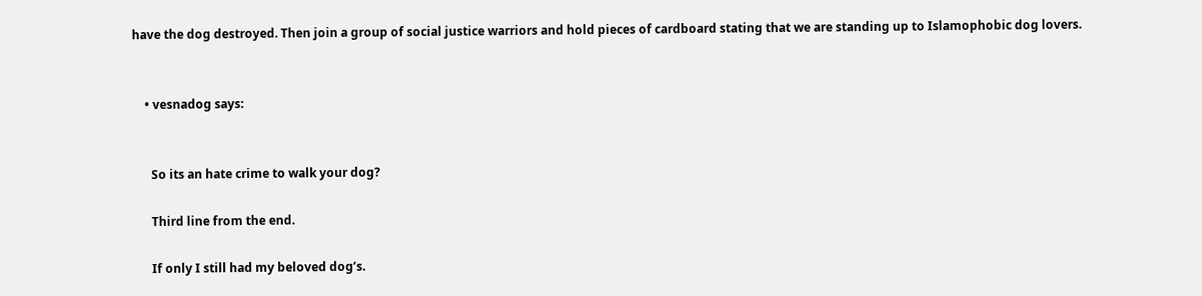have the dog destroyed. Then join a group of social justice warriors and hold pieces of cardboard stating that we are standing up to Islamophobic dog lovers.


    • vesnadog says:


      So its an hate crime to walk your dog?

      Third line from the end.

      If only I still had my beloved dog’s.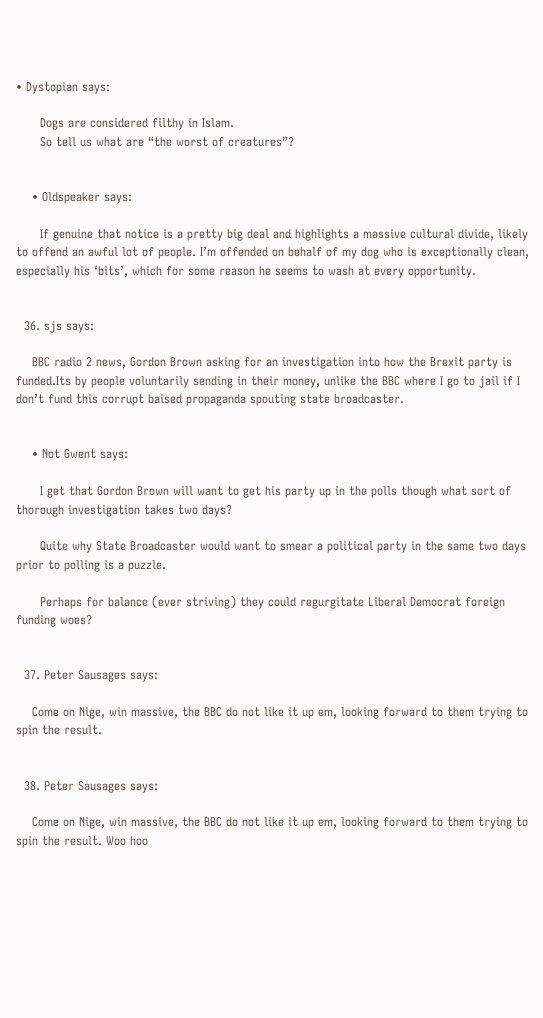• Dystopian says:

      Dogs are considered filthy in Islam.
      So tell us what are “the worst of creatures”?


    • Oldspeaker says:

      If genuine that notice is a pretty big deal and highlights a massive cultural divide, likely to offend an awful lot of people. I’m offended on behalf of my dog who is exceptionally clean, especially his ‘bits’, which for some reason he seems to wash at every opportunity.


  36. sjs says:

    BBC radio 2 news, Gordon Brown asking for an investigation into how the Brexit party is funded.Its by people voluntarily sending in their money, unlike the BBC where I go to jail if I don’t fund this corrupt baised propaganda spouting state broadcaster.


    • Not Gwent says:

      I get that Gordon Brown will want to get his party up in the polls though what sort of thorough investigation takes two days?

      Quite why State Broadcaster would want to smear a political party in the same two days prior to polling is a puzzle.

      Perhaps for balance (ever striving) they could regurgitate Liberal Democrat foreign funding woes?


  37. Peter Sausages says:

    Come on Nige, win massive, the BBC do not like it up em, looking forward to them trying to spin the result.


  38. Peter Sausages says:

    Come on Nige, win massive, the BBC do not like it up em, looking forward to them trying to spin the result. Woo hoo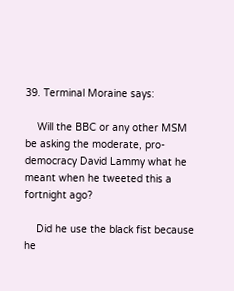39. Terminal Moraine says:

    Will the BBC or any other MSM be asking the moderate, pro-democracy David Lammy what he meant when he tweeted this a fortnight ago?

    Did he use the black fist because he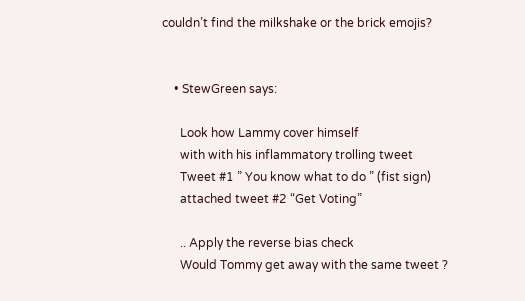couldn’t find the milkshake or the brick emojis?


    • StewGreen says:

      Look how Lammy cover himself
      with with his inflammatory trolling tweet
      Tweet #1 ” You know what to do ” (fist sign)
      attached tweet #2 “Get Voting”

      .. Apply the reverse bias check
      Would Tommy get away with the same tweet ?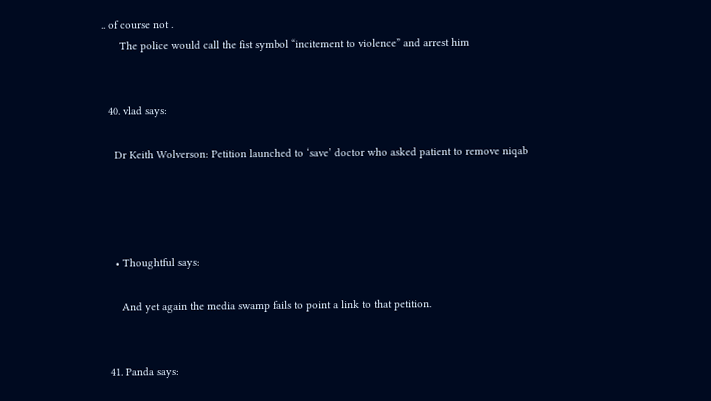.. of course not .
      The police would call the fist symbol “incitement to violence” and arrest him


  40. vlad says:

    Dr Keith Wolverson: Petition launched to ‘save’ doctor who asked patient to remove niqab




    • Thoughtful says:

      And yet again the media swamp fails to point a link to that petition.


  41. Panda says: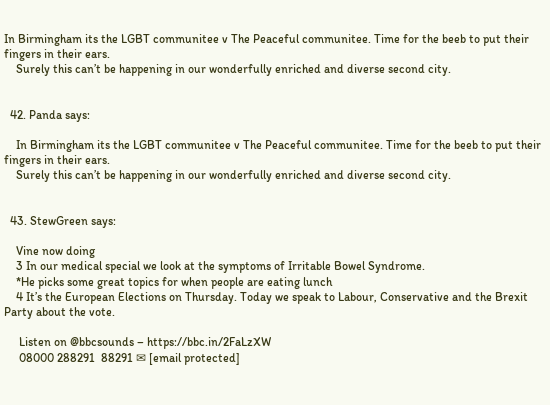In Birmingham its the LGBT communitee v The Peaceful communitee. Time for the beeb to put their fingers in their ears.
    Surely this can’t be happening in our wonderfully enriched and diverse second city.


  42. Panda says:

    In Birmingham its the LGBT communitee v The Peaceful communitee. Time for the beeb to put their fingers in their ears.
    Surely this can’t be happening in our wonderfully enriched and diverse second city.


  43. StewGreen says:

    Vine now doing
    3 In our medical special we look at the symptoms of Irritable Bowel Syndrome.
    *He picks some great topics for when people are eating lunch
    4 It’s the European Elections on Thursday. Today we speak to Labour, Conservative and the Brexit Party about the vote.

     Listen on @bbcsounds – https://bbc.in/2FaLzXW
     08000 288291  88291 ✉ [email protected]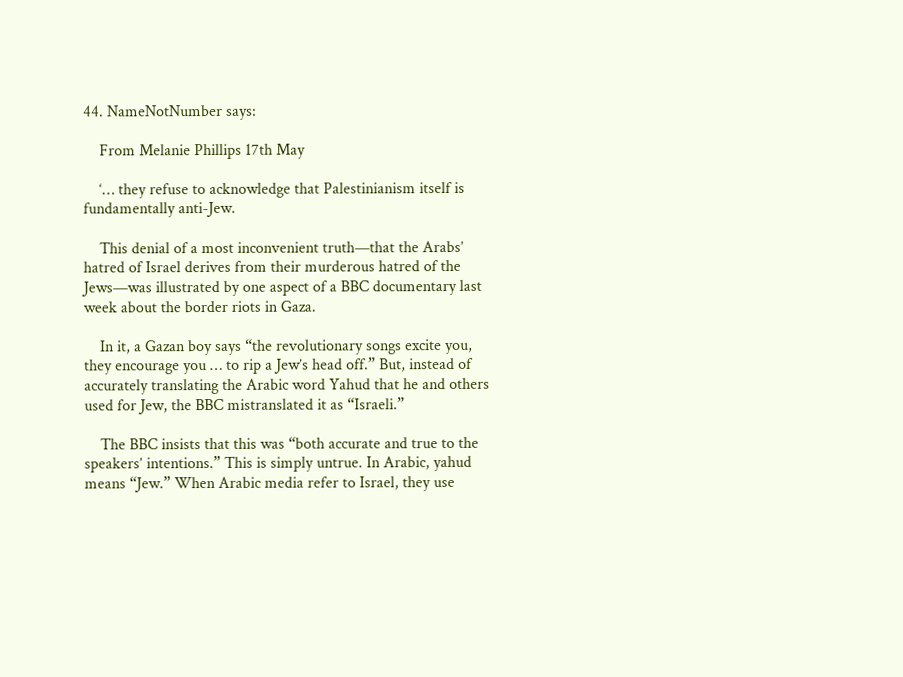44. NameNotNumber says:

    From Melanie Phillips 17th May

    ‘… they refuse to acknowledge that Palestinianism itself is fundamentally anti-Jew.

    This denial of a most inconvenient truth—that the Arabs’ hatred of Israel derives from their murderous hatred of the Jews—was illustrated by one aspect of a BBC documentary last week about the border riots in Gaza.

    In it, a Gazan boy says “the revolutionary songs excite you, they encourage you … to rip a Jew’s head off.” But, instead of accurately translating the Arabic word Yahud that he and others used for Jew, the BBC mistranslated it as “Israeli.”

    The BBC insists that this was “both accurate and true to the speakers’ intentions.” This is simply untrue. In Arabic, yahud means “Jew.” When Arabic media refer to Israel, they use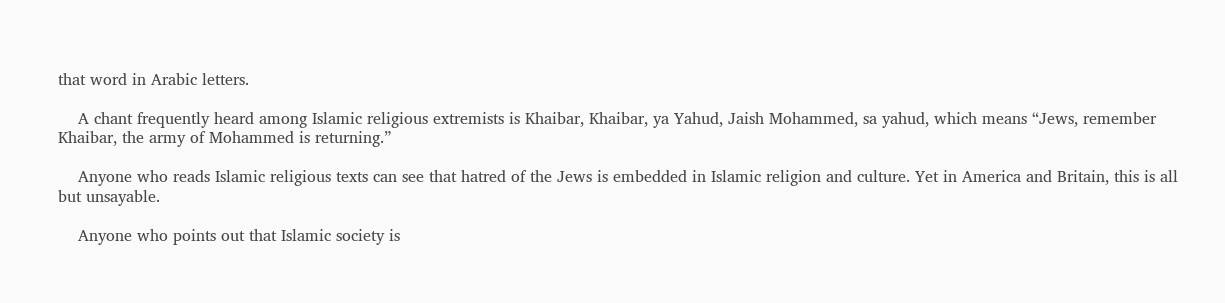that word in Arabic letters.

    A chant frequently heard among Islamic religious extremists is Khaibar, Khaibar, ya Yahud, Jaish Mohammed, sa yahud, which means “Jews, remember Khaibar, the army of Mohammed is returning.”

    Anyone who reads Islamic religious texts can see that hatred of the Jews is embedded in Islamic religion and culture. Yet in America and Britain, this is all but unsayable.

    Anyone who points out that Islamic society is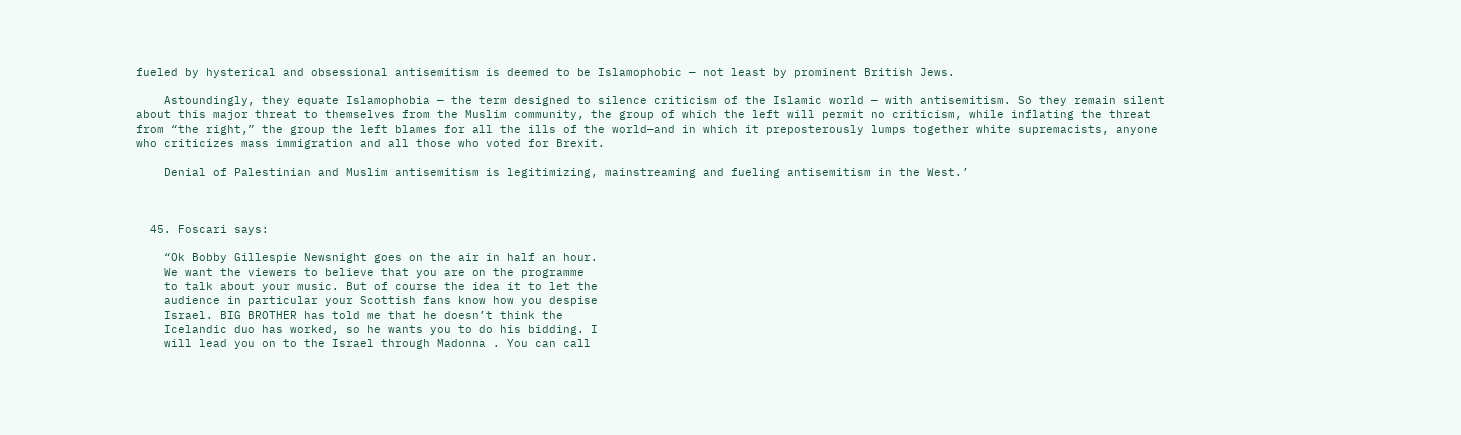fueled by hysterical and obsessional antisemitism is deemed to be Islamophobic — not least by prominent British Jews.

    Astoundingly, they equate Islamophobia — the term designed to silence criticism of the Islamic world — with antisemitism. So they remain silent about this major threat to themselves from the Muslim community, the group of which the left will permit no criticism, while inflating the threat from “the right,” the group the left blames for all the ills of the world—and in which it preposterously lumps together white supremacists, anyone who criticizes mass immigration and all those who voted for Brexit.

    Denial of Palestinian and Muslim antisemitism is legitimizing, mainstreaming and fueling antisemitism in the West.’



  45. Foscari says:

    “Ok Bobby Gillespie Newsnight goes on the air in half an hour.
    We want the viewers to believe that you are on the programme
    to talk about your music. But of course the idea it to let the
    audience in particular your Scottish fans know how you despise
    Israel. BIG BROTHER has told me that he doesn’t think the
    Icelandic duo has worked, so he wants you to do his bidding. I
    will lead you on to the Israel through Madonna . You can call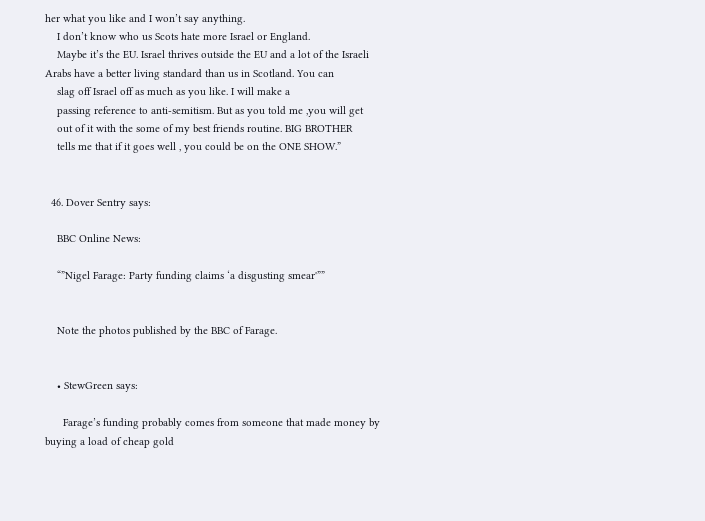her what you like and I won’t say anything.
    I don’t know who us Scots hate more Israel or England.
    Maybe it’s the EU. Israel thrives outside the EU and a lot of the Israeli Arabs have a better living standard than us in Scotland. You can
    slag off Israel off as much as you like. I will make a
    passing reference to anti-semitism. But as you told me ,you will get
    out of it with the some of my best friends routine. BIG BROTHER
    tells me that if it goes well , you could be on the ONE SHOW.”


  46. Dover Sentry says:

    BBC Online News:

    “”Nigel Farage: Party funding claims ‘a disgusting smear'””


    Note the photos published by the BBC of Farage.


    • StewGreen says:

      Farage’s funding probably comes from someone that made money by buying a load of cheap gold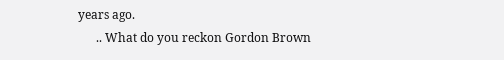years ago.
      .. What do you reckon Gordon Brown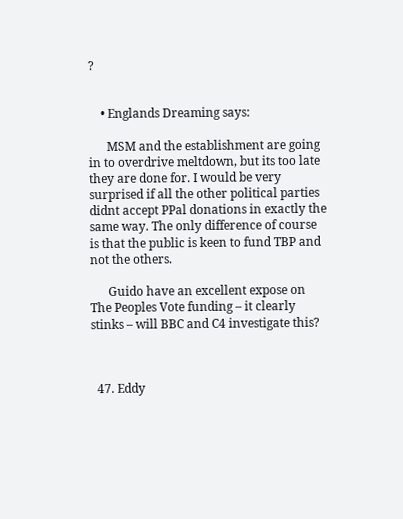?


    • Englands Dreaming says:

      MSM and the establishment are going in to overdrive meltdown, but its too late they are done for. I would be very surprised if all the other political parties didnt accept PPal donations in exactly the same way. The only difference of course is that the public is keen to fund TBP and not the others.

      Guido have an excellent expose on The Peoples Vote funding – it clearly stinks – will BBC and C4 investigate this?



  47. Eddy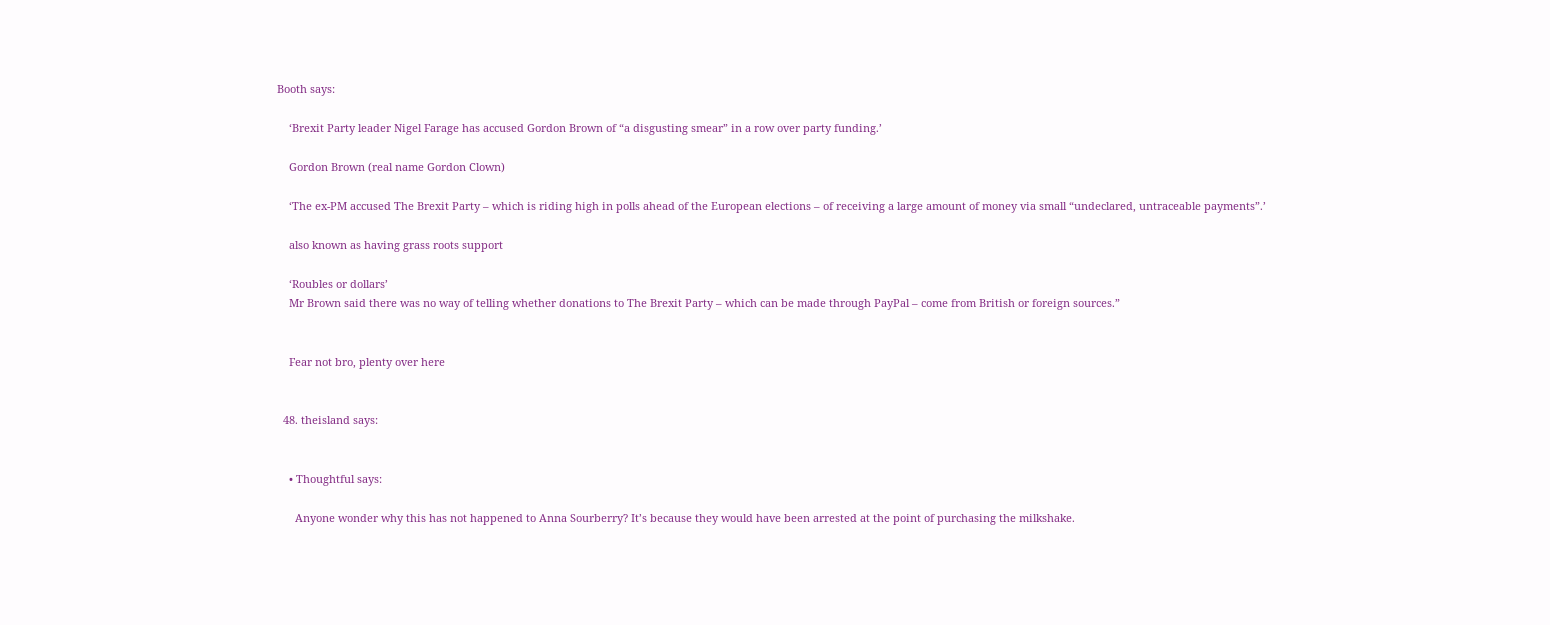Booth says:

    ‘Brexit Party leader Nigel Farage has accused Gordon Brown of “a disgusting smear” in a row over party funding.’

    Gordon Brown (real name Gordon Clown)

    ‘The ex-PM accused The Brexit Party – which is riding high in polls ahead of the European elections – of receiving a large amount of money via small “undeclared, untraceable payments”.’

    also known as having grass roots support

    ‘Roubles or dollars’
    Mr Brown said there was no way of telling whether donations to The Brexit Party – which can be made through PayPal – come from British or foreign sources.”


    Fear not bro, plenty over here


  48. theisland says:


    • Thoughtful says:

      Anyone wonder why this has not happened to Anna Sourberry? It’s because they would have been arrested at the point of purchasing the milkshake.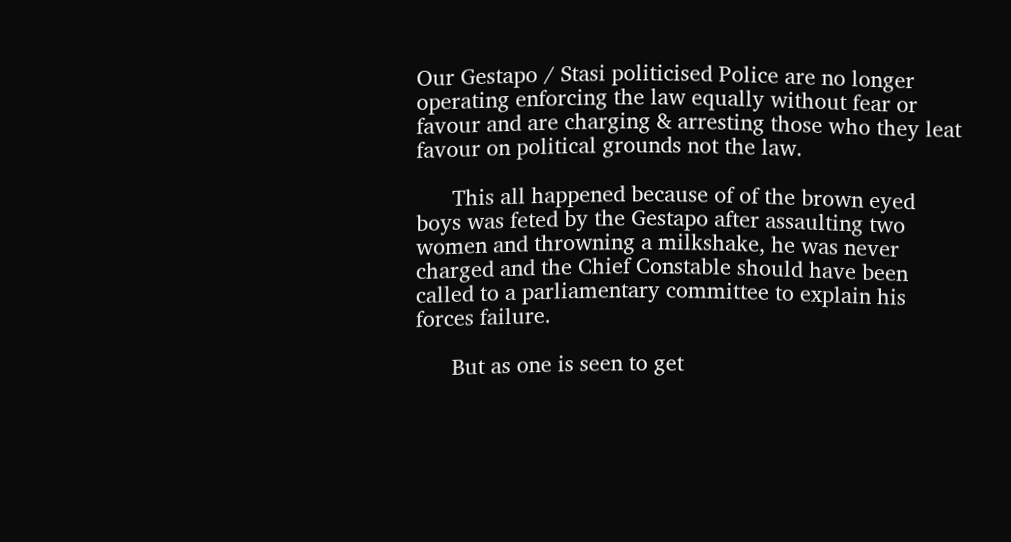Our Gestapo / Stasi politicised Police are no longer operating enforcing the law equally without fear or favour and are charging & arresting those who they leat favour on political grounds not the law.

      This all happened because of of the brown eyed boys was feted by the Gestapo after assaulting two women and throwning a milkshake, he was never charged and the Chief Constable should have been called to a parliamentary committee to explain his forces failure.

      But as one is seen to get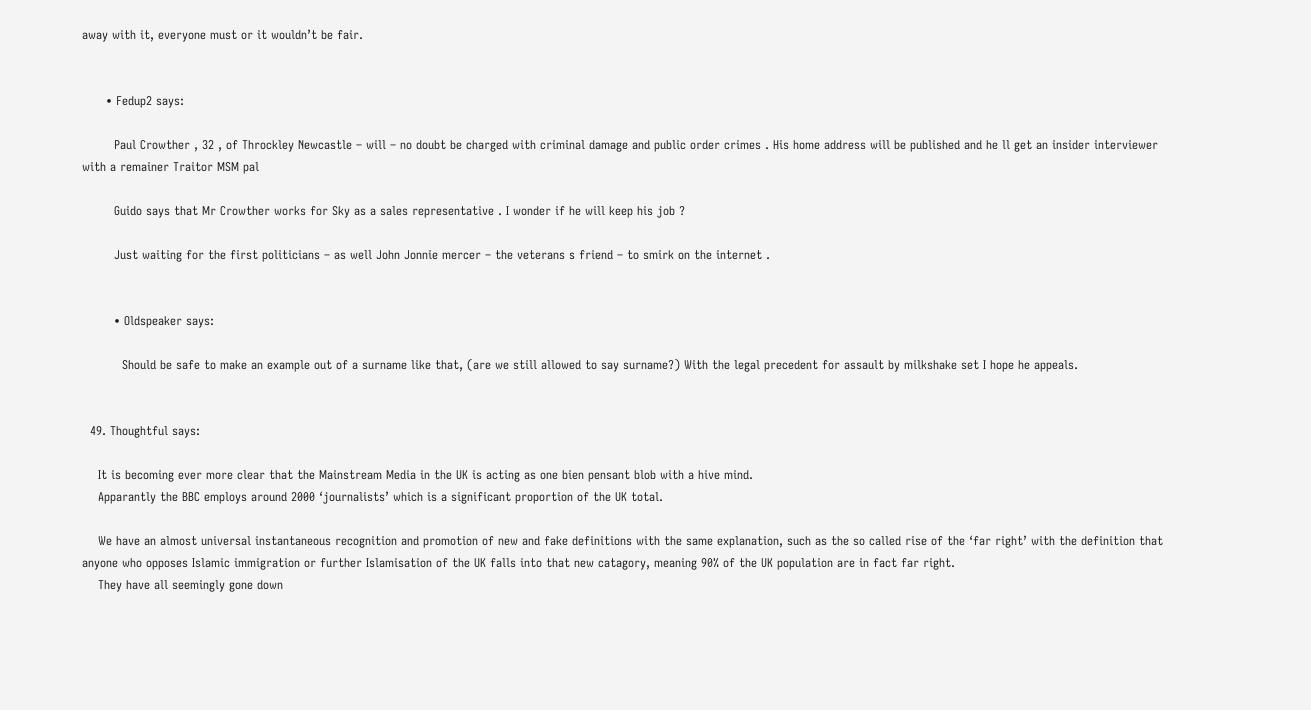away with it, everyone must or it wouldn’t be fair.


      • Fedup2 says:

        Paul Crowther , 32 , of Throckley Newcastle – will – no doubt be charged with criminal damage and public order crimes . His home address will be published and he ll get an insider interviewer with a remainer Traitor MSM pal

        Guido says that Mr Crowther works for Sky as a sales representative . I wonder if he will keep his job ?

        Just waiting for the first politicians – as well John Jonnie mercer – the veterans s friend – to smirk on the internet .


        • Oldspeaker says:

          Should be safe to make an example out of a surname like that, (are we still allowed to say surname?) With the legal precedent for assault by milkshake set I hope he appeals.


  49. Thoughtful says:

    It is becoming ever more clear that the Mainstream Media in the UK is acting as one bien pensant blob with a hive mind.
    Apparantly the BBC employs around 2000 ‘journalists’ which is a significant proportion of the UK total.

    We have an almost universal instantaneous recognition and promotion of new and fake definitions with the same explanation, such as the so called rise of the ‘far right’ with the definition that anyone who opposes Islamic immigration or further Islamisation of the UK falls into that new catagory, meaning 90% of the UK population are in fact far right.
    They have all seemingly gone down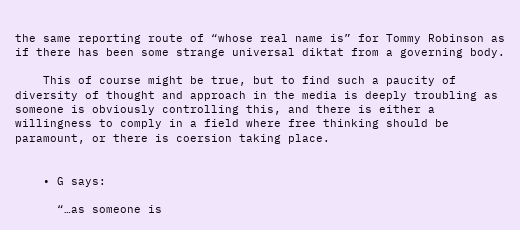the same reporting route of “whose real name is” for Tommy Robinson as if there has been some strange universal diktat from a governing body.

    This of course might be true, but to find such a paucity of diversity of thought and approach in the media is deeply troubling as someone is obviously controlling this, and there is either a willingness to comply in a field where free thinking should be paramount, or there is coersion taking place.


    • G says:

      “…as someone is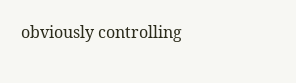obviously controlling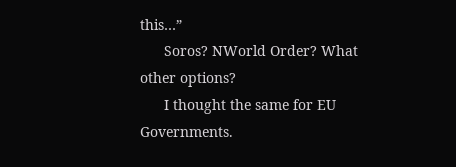this…”
      Soros? NWorld Order? What other options?
      I thought the same for EU Governments.